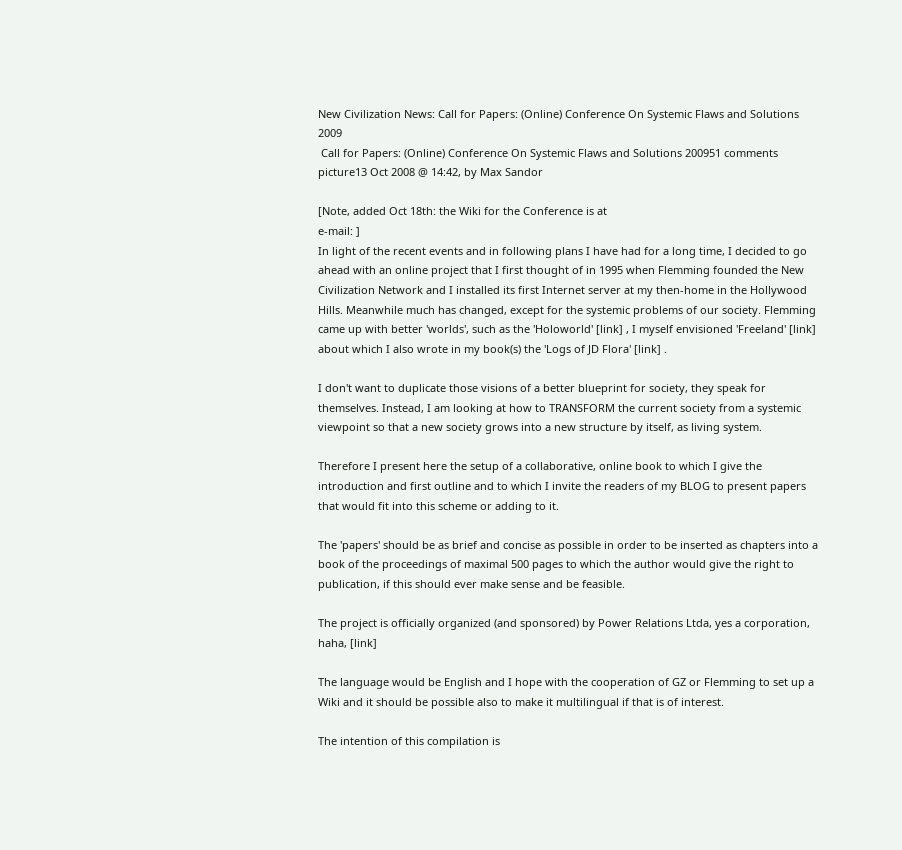New Civilization News: Call for Papers: (Online) Conference On Systemic Flaws and Solutions 2009
 Call for Papers: (Online) Conference On Systemic Flaws and Solutions 200951 comments
picture13 Oct 2008 @ 14:42, by Max Sandor

[Note, added Oct 18th: the Wiki for the Conference is at
e-mail: ]
In light of the recent events and in following plans I have had for a long time, I decided to go ahead with an online project that I first thought of in 1995 when Flemming founded the New Civilization Network and I installed its first Internet server at my then-home in the Hollywood Hills. Meanwhile much has changed, except for the systemic problems of our society. Flemming came up with better 'worlds', such as the 'Holoworld' [link] , I myself envisioned 'Freeland' [link] about which I also wrote in my book(s) the 'Logs of JD Flora' [link] .

I don't want to duplicate those visions of a better blueprint for society, they speak for themselves. Instead, I am looking at how to TRANSFORM the current society from a systemic viewpoint so that a new society grows into a new structure by itself, as living system.

Therefore I present here the setup of a collaborative, online book to which I give the introduction and first outline and to which I invite the readers of my BLOG to present papers that would fit into this scheme or adding to it.

The 'papers' should be as brief and concise as possible in order to be inserted as chapters into a book of the proceedings of maximal 500 pages to which the author would give the right to publication, if this should ever make sense and be feasible.

The project is officially organized (and sponsored) by Power Relations Ltda, yes a corporation, haha, [link]

The language would be English and I hope with the cooperation of GZ or Flemming to set up a Wiki and it should be possible also to make it multilingual if that is of interest.

The intention of this compilation is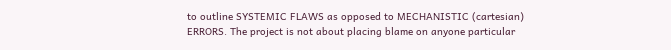to outline SYSTEMIC FLAWS as opposed to MECHANISTIC (cartesian) ERRORS. The project is not about placing blame on anyone particular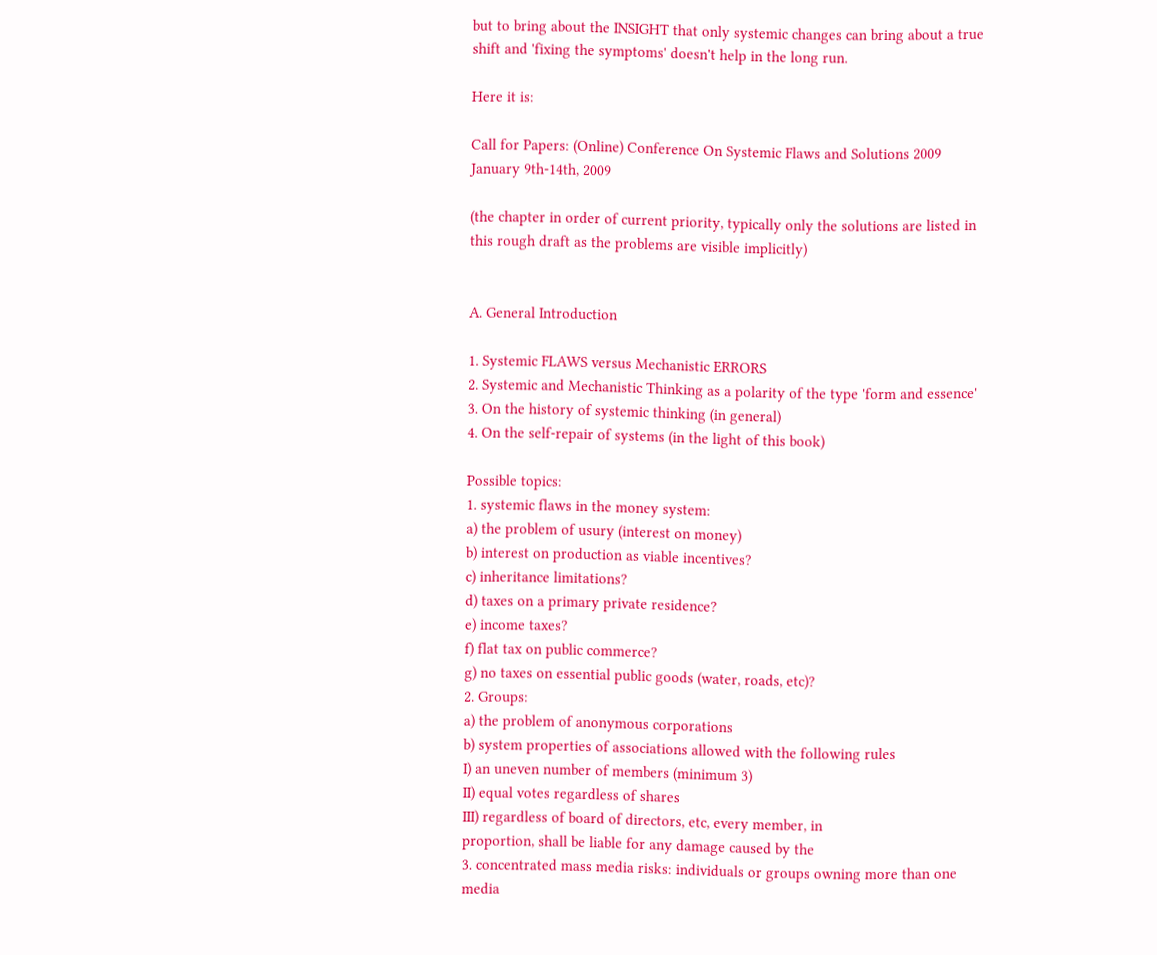but to bring about the INSIGHT that only systemic changes can bring about a true shift and 'fixing the symptoms' doesn't help in the long run.

Here it is:

Call for Papers: (Online) Conference On Systemic Flaws and Solutions 2009
January 9th-14th, 2009

(the chapter in order of current priority, typically only the solutions are listed in this rough draft as the problems are visible implicitly)


A. General Introduction

1. Systemic FLAWS versus Mechanistic ERRORS
2. Systemic and Mechanistic Thinking as a polarity of the type 'form and essence'
3. On the history of systemic thinking (in general)
4. On the self-repair of systems (in the light of this book)

Possible topics:
1. systemic flaws in the money system:
a) the problem of usury (interest on money)
b) interest on production as viable incentives?
c) inheritance limitations?
d) taxes on a primary private residence?
e) income taxes?
f) flat tax on public commerce?
g) no taxes on essential public goods (water, roads, etc)?
2. Groups:
a) the problem of anonymous corporations
b) system properties of associations allowed with the following rules
I) an uneven number of members (minimum 3)
II) equal votes regardless of shares
III) regardless of board of directors, etc, every member, in
proportion, shall be liable for any damage caused by the
3. concentrated mass media risks: individuals or groups owning more than one media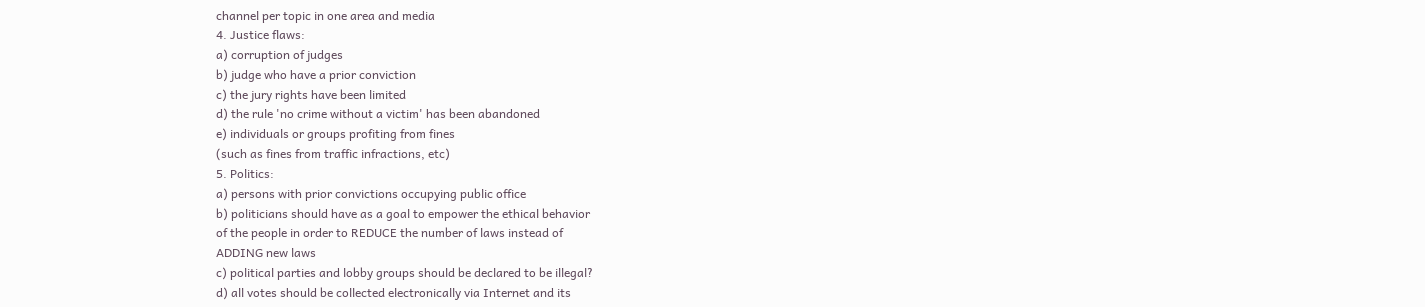channel per topic in one area and media
4. Justice flaws:
a) corruption of judges
b) judge who have a prior conviction
c) the jury rights have been limited
d) the rule 'no crime without a victim' has been abandoned
e) individuals or groups profiting from fines
(such as fines from traffic infractions, etc)
5. Politics:
a) persons with prior convictions occupying public office
b) politicians should have as a goal to empower the ethical behavior
of the people in order to REDUCE the number of laws instead of
ADDING new laws
c) political parties and lobby groups should be declared to be illegal?
d) all votes should be collected electronically via Internet and its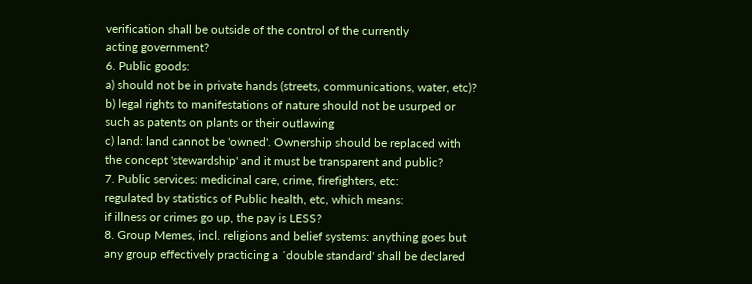verification shall be outside of the control of the currently
acting government?
6. Public goods:
a) should not be in private hands (streets, communications, water, etc)?
b) legal rights to manifestations of nature should not be usurped or
such as patents on plants or their outlawing
c) land: land cannot be 'owned'. Ownership should be replaced with
the concept 'stewardship' and it must be transparent and public?
7. Public services: medicinal care, crime, firefighters, etc:
regulated by statistics of Public health, etc, which means:
if illness or crimes go up, the pay is LESS?
8. Group Memes, incl. religions and belief systems: anything goes but any group effectively practicing a ´double standard' shall be declared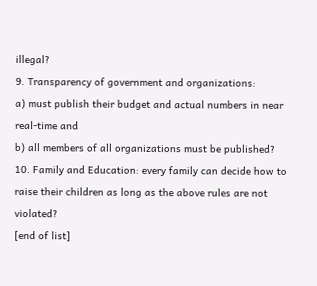illegal?
9. Transparency of government and organizations:
a) must publish their budget and actual numbers in near real-time and
b) all members of all organizations must be published?
10. Family and Education: every family can decide how to raise their children as long as the above rules are not violated?
[end of list]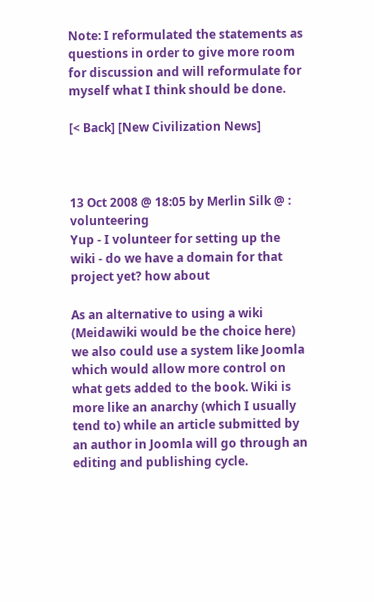Note: I reformulated the statements as questions in order to give more room for discussion and will reformulate for myself what I think should be done.

[< Back] [New Civilization News]



13 Oct 2008 @ 18:05 by Merlin Silk @ : volunteering
Yup - I volunteer for setting up the wiki - do we have a domain for that project yet? how about

As an alternative to using a wiki (Meidawiki would be the choice here) we also could use a system like Joomla which would allow more control on what gets added to the book. Wiki is more like an anarchy (which I usually tend to) while an article submitted by an author in Joomla will go through an editing and publishing cycle.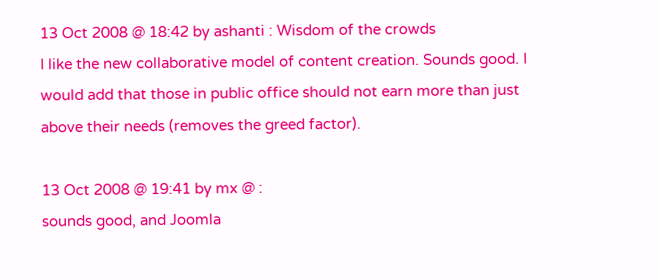13 Oct 2008 @ 18:42 by ashanti : Wisdom of the crowds
I like the new collaborative model of content creation. Sounds good. I would add that those in public office should not earn more than just above their needs (removes the greed factor).

13 Oct 2008 @ 19:41 by mx @ :
sounds good, and Joomla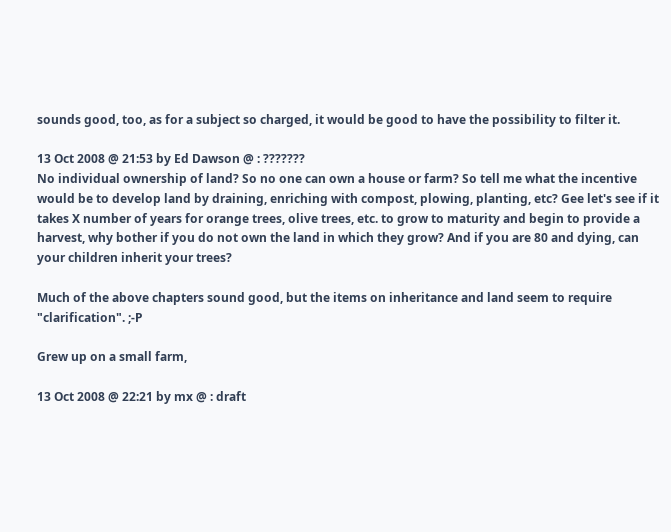sounds good, too, as for a subject so charged, it would be good to have the possibility to filter it.

13 Oct 2008 @ 21:53 by Ed Dawson @ : ???????
No individual ownership of land? So no one can own a house or farm? So tell me what the incentive would be to develop land by draining, enriching with compost, plowing, planting, etc? Gee let's see if it takes X number of years for orange trees, olive trees, etc. to grow to maturity and begin to provide a harvest, why bother if you do not own the land in which they grow? And if you are 80 and dying, can your children inherit your trees?

Much of the above chapters sound good, but the items on inheritance and land seem to require "clarification". ;-P

Grew up on a small farm,

13 Oct 2008 @ 22:21 by mx @ : draft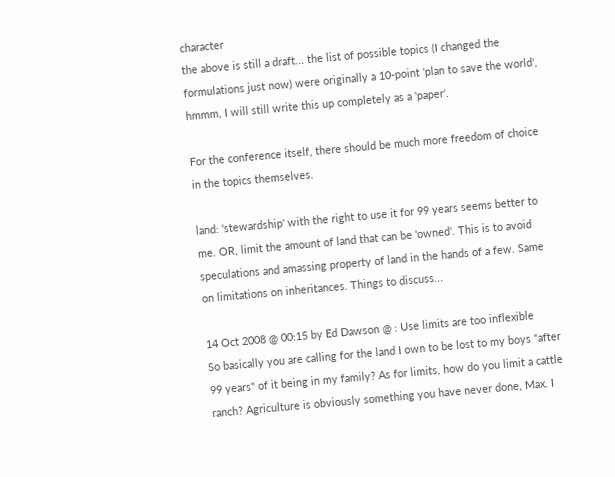character
the above is still a draft... the list of possible topics (I changed the formulations just now) were originally a 10-point 'plan to save the world', hmmm, I will still write this up completely as a 'paper'.

For the conference itself, there should be much more freedom of choice in the topics themselves.

land: 'stewardship' with the right to use it for 99 years seems better to me. OR, limit the amount of land that can be 'owned'. This is to avoid speculations and amassing property of land in the hands of a few. Same on limitations on inheritances. Things to discuss...

14 Oct 2008 @ 00:15 by Ed Dawson @ : Use limits are too inflexible
So basically you are calling for the land I own to be lost to my boys "after 99 years" of it being in my family? As for limits, how do you limit a cattle ranch? Agriculture is obviously something you have never done, Max. I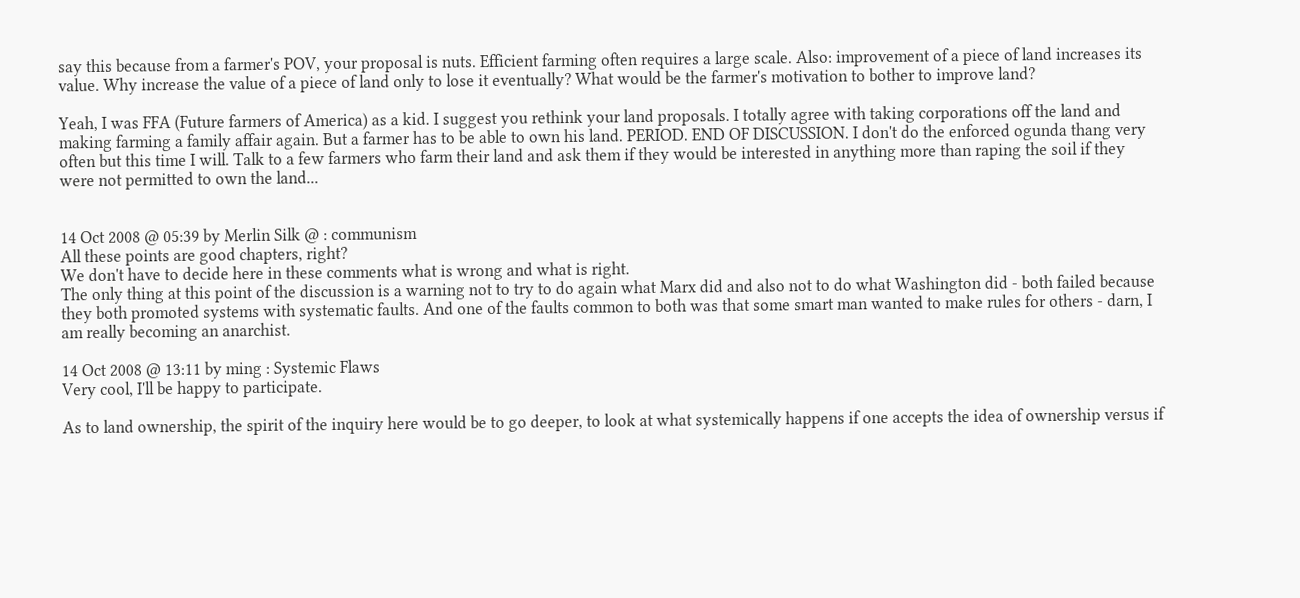say this because from a farmer's POV, your proposal is nuts. Efficient farming often requires a large scale. Also: improvement of a piece of land increases its value. Why increase the value of a piece of land only to lose it eventually? What would be the farmer's motivation to bother to improve land?

Yeah, I was FFA (Future farmers of America) as a kid. I suggest you rethink your land proposals. I totally agree with taking corporations off the land and making farming a family affair again. But a farmer has to be able to own his land. PERIOD. END OF DISCUSSION. I don't do the enforced ogunda thang very often but this time I will. Talk to a few farmers who farm their land and ask them if they would be interested in anything more than raping the soil if they were not permitted to own the land...


14 Oct 2008 @ 05:39 by Merlin Silk @ : communism
All these points are good chapters, right?
We don't have to decide here in these comments what is wrong and what is right.
The only thing at this point of the discussion is a warning not to try to do again what Marx did and also not to do what Washington did - both failed because they both promoted systems with systematic faults. And one of the faults common to both was that some smart man wanted to make rules for others - darn, I am really becoming an anarchist.

14 Oct 2008 @ 13:11 by ming : Systemic Flaws
Very cool, I'll be happy to participate.

As to land ownership, the spirit of the inquiry here would be to go deeper, to look at what systemically happens if one accepts the idea of ownership versus if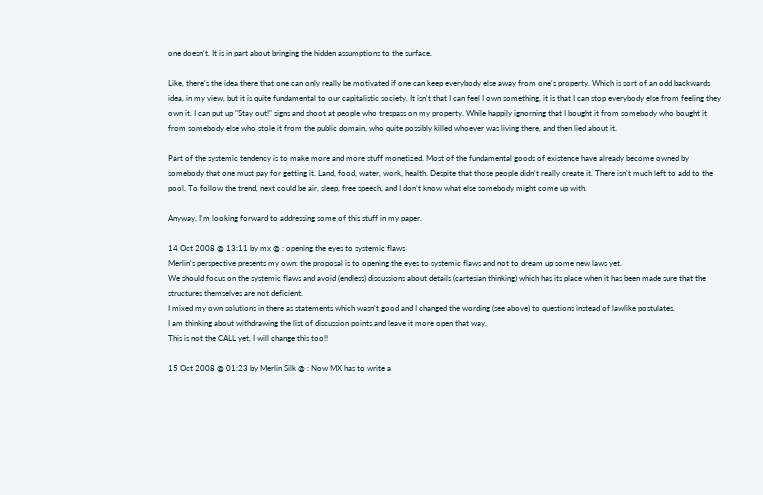one doesn't. It is in part about bringing the hidden assumptions to the surface.

Like, there's the idea there that one can only really be motivated if one can keep everybody else away from one's property. Which is sort of an odd backwards idea, in my view, but it is quite fundamental to our capitalistic society. It isn't that I can feel I own something, it is that I can stop everybody else from feeling they own it. I can put up "Stay out!" signs and shoot at people who trespass on my property. While happily ignorning that I bought it from somebody who bought it from somebody else who stole it from the public domain, who quite possibly killed whoever was living there, and then lied about it.

Part of the systemic tendency is to make more and more stuff monetized. Most of the fundamental goods of existence have already become owned by somebody that one must pay for getting it. Land, food, water, work, health. Despite that those people didn't really create it. There isn't much left to add to the pool. To follow the trend, next could be air, sleep, free speech, and I don't know what else somebody might come up with.

Anyway, I'm looking forward to addressing some of this stuff in my paper.

14 Oct 2008 @ 13:11 by mx @ : opening the eyes to systemic flaws
Merlin's perspective presents my own: the proposal is to opening the eyes to systemic flaws and not to dream up some new laws yet.
We should focus on the systemic flaws and avoid (endless) discussions about details (cartesian thinking) which has its place when it has been made sure that the structures themselves are not deficient.
I mixed my own solutions in there as statements which wasn't good and I changed the wording (see above) to questions instead of lawlike postulates.
I am thinking about withdrawing the list of discussion points and leave it more open that way.
This is not the CALL yet, I will change this too!!

15 Oct 2008 @ 01:23 by Merlin Silk @ : Now MX has to write a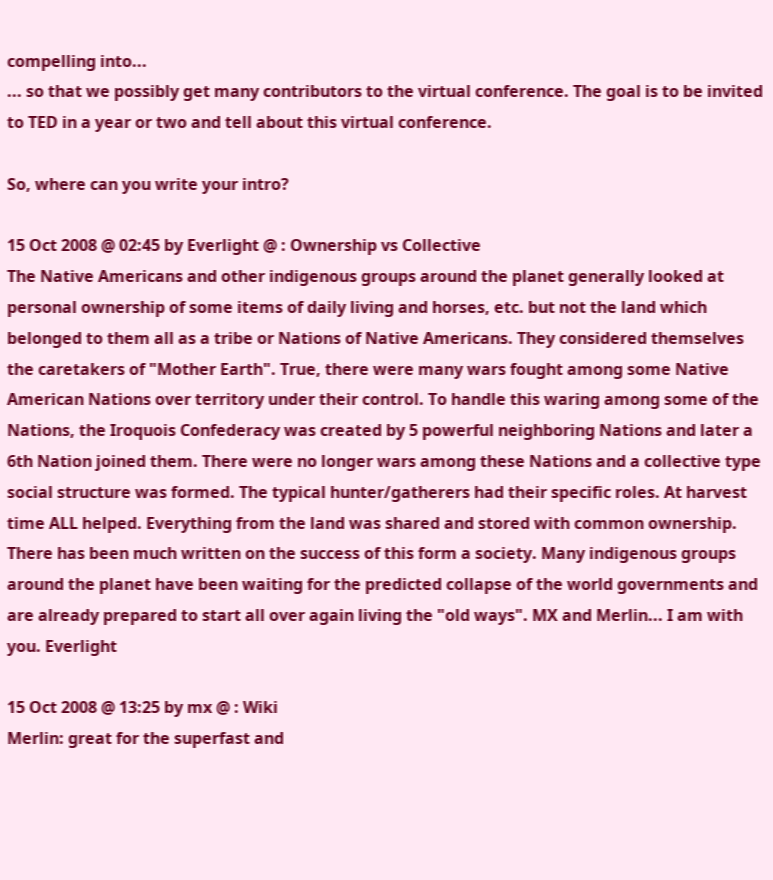compelling into...
... so that we possibly get many contributors to the virtual conference. The goal is to be invited to TED in a year or two and tell about this virtual conference.

So, where can you write your intro?

15 Oct 2008 @ 02:45 by Everlight @ : Ownership vs Collective
The Native Americans and other indigenous groups around the planet generally looked at personal ownership of some items of daily living and horses, etc. but not the land which belonged to them all as a tribe or Nations of Native Americans. They considered themselves the caretakers of "Mother Earth". True, there were many wars fought among some Native American Nations over territory under their control. To handle this waring among some of the Nations, the Iroquois Confederacy was created by 5 powerful neighboring Nations and later a 6th Nation joined them. There were no longer wars among these Nations and a collective type social structure was formed. The typical hunter/gatherers had their specific roles. At harvest time ALL helped. Everything from the land was shared and stored with common ownership. There has been much written on the success of this form a society. Many indigenous groups around the planet have been waiting for the predicted collapse of the world governments and are already prepared to start all over again living the "old ways". MX and Merlin... I am with you. Everlight

15 Oct 2008 @ 13:25 by mx @ : Wiki
Merlin: great for the superfast and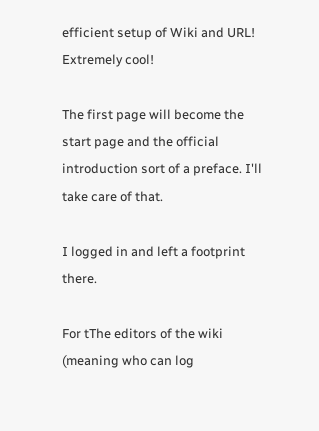efficient setup of Wiki and URL! Extremely cool!

The first page will become the start page and the official introduction sort of a preface. I'll take care of that.

I logged in and left a footprint there.

For tThe editors of the wiki (meaning who can log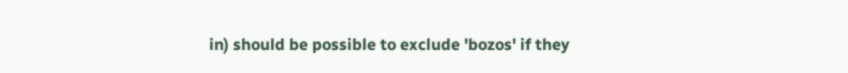in) should be possible to exclude 'bozos' if they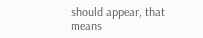should appear, that means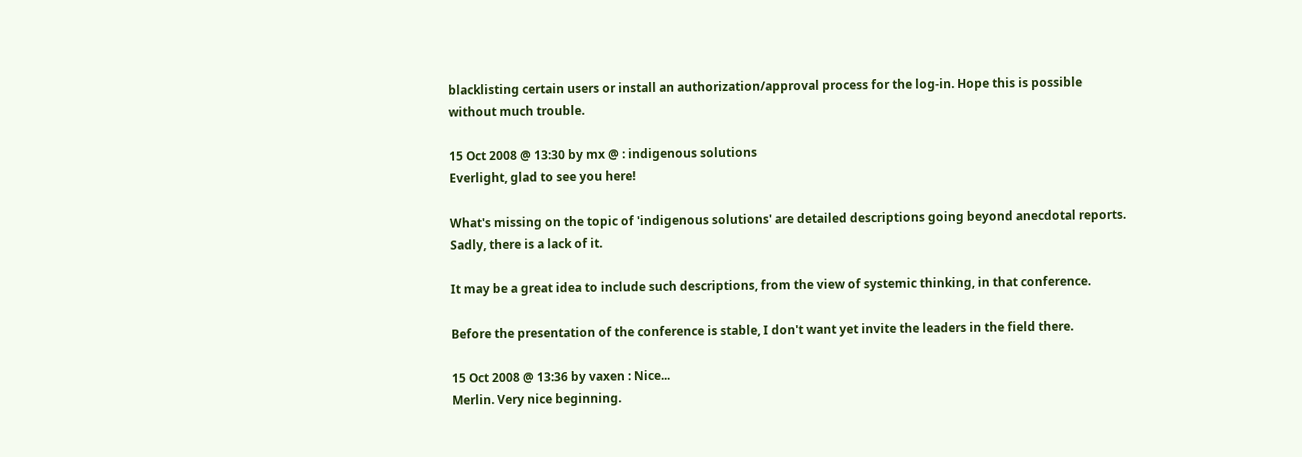blacklisting certain users or install an authorization/approval process for the log-in. Hope this is possible without much trouble.

15 Oct 2008 @ 13:30 by mx @ : indigenous solutions
Everlight, glad to see you here!

What's missing on the topic of 'indigenous solutions' are detailed descriptions going beyond anecdotal reports. Sadly, there is a lack of it.

It may be a great idea to include such descriptions, from the view of systemic thinking, in that conference.

Before the presentation of the conference is stable, I don't want yet invite the leaders in the field there.

15 Oct 2008 @ 13:36 by vaxen : Nice...
Merlin. Very nice beginning.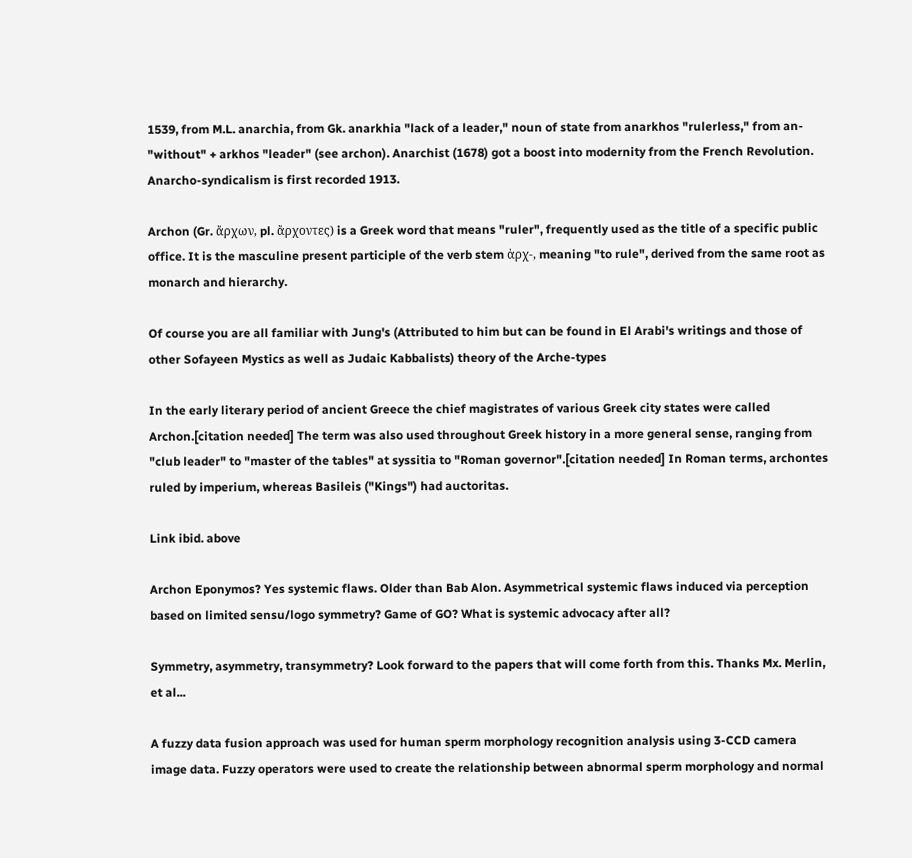1539, from M.L. anarchia, from Gk. anarkhia "lack of a leader," noun of state from anarkhos "rulerless," from an- "without" + arkhos "leader" (see archon). Anarchist (1678) got a boost into modernity from the French Revolution. Anarcho-syndicalism is first recorded 1913.

Archon (Gr. ἄρχων, pl. ἄρχοντες) is a Greek word that means "ruler", frequently used as the title of a specific public office. It is the masculine present participle of the verb stem ἀρχ-, meaning "to rule", derived from the same root as monarch and hierarchy.

Of course you are all familiar with Jung's (Attributed to him but can be found in El Arabi's writings and those of other Sofayeen Mystics as well as Judaic Kabbalists) theory of the Arche-types

In the early literary period of ancient Greece the chief magistrates of various Greek city states were called Archon.[citation needed] The term was also used throughout Greek history in a more general sense, ranging from "club leader" to "master of the tables" at syssitia to "Roman governor".[citation needed] In Roman terms, archontes ruled by imperium, whereas Basileis ("Kings") had auctoritas.

Link ibid. above

Archon Eponymos? Yes systemic flaws. Older than Bab Alon. Asymmetrical systemic flaws induced via perception based on limited sensu/logo symmetry? Game of GO? What is systemic advocacy after all?

Symmetry, asymmetry, transymmetry? Look forward to the papers that will come forth from this. Thanks Mx. Merlin, et al...

A fuzzy data fusion approach was used for human sperm morphology recognition analysis using 3-CCD camera image data. Fuzzy operators were used to create the relationship between abnormal sperm morphology and normal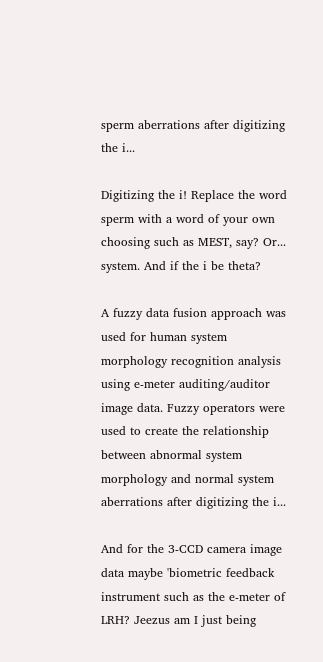sperm aberrations after digitizing the i...

Digitizing the i! Replace the word sperm with a word of your own choosing such as MEST, say? Or... system. And if the i be theta?

A fuzzy data fusion approach was used for human system morphology recognition analysis using e-meter auditing/auditor image data. Fuzzy operators were used to create the relationship between abnormal system morphology and normal system aberrations after digitizing the i...

And for the 3-CCD camera image data maybe 'biometric feedback instrument such as the e-meter of LRH? Jeezus am I just being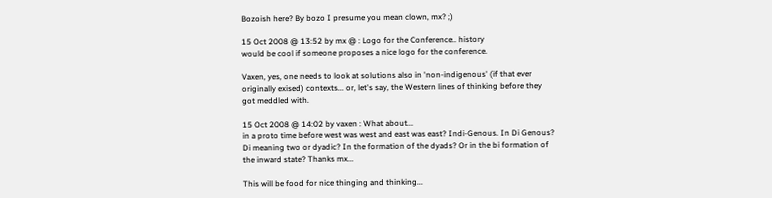Bozoish here? By bozo I presume you mean clown, mx? ;)

15 Oct 2008 @ 13:52 by mx @ : Logo for the Conference.. history
would be cool if someone proposes a nice logo for the conference.

Vaxen, yes, one needs to look at solutions also in 'non-indigenous' (if that ever originally exised) contexts... or, let's say, the Western lines of thinking before they got meddled with.

15 Oct 2008 @ 14:02 by vaxen : What about...
in a proto time before west was west and east was east? Indi-Genous. In Di Genous? Di meaning two or dyadic? In the formation of the dyads? Or in the bi formation of the inward state? Thanks mx...

This will be food for nice thinging and thinking...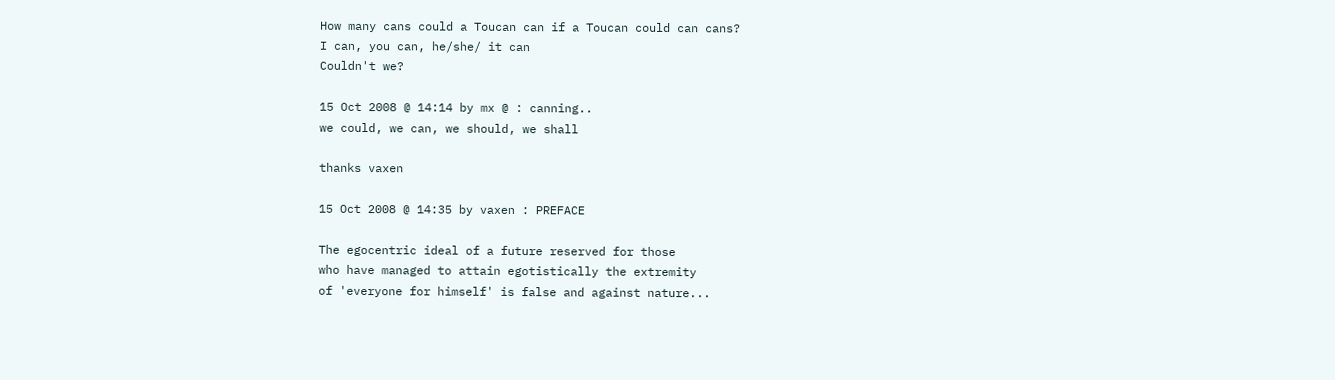How many cans could a Toucan can if a Toucan could can cans?
I can, you can, he/she/ it can
Couldn't we?

15 Oct 2008 @ 14:14 by mx @ : canning..
we could, we can, we should, we shall

thanks vaxen

15 Oct 2008 @ 14:35 by vaxen : PREFACE

The egocentric ideal of a future reserved for those
who have managed to attain egotistically the extremity
of 'everyone for himself' is false and against nature...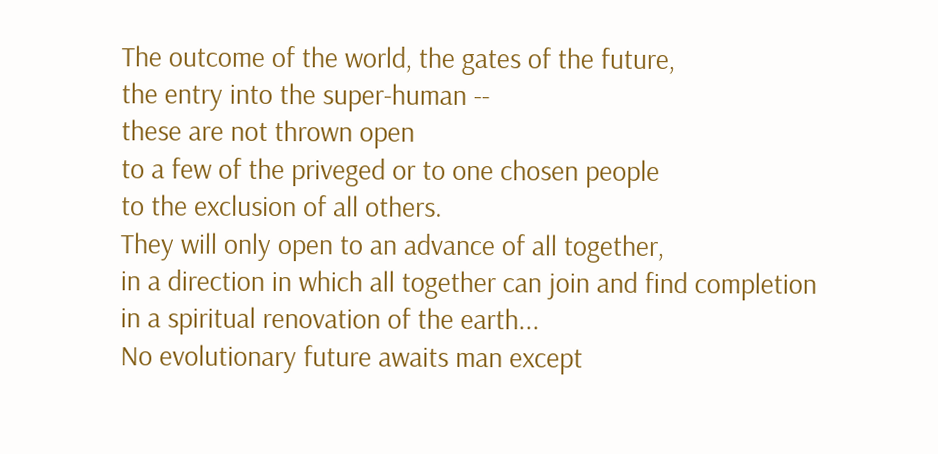The outcome of the world, the gates of the future,
the entry into the super-human --
these are not thrown open
to a few of the priveged or to one chosen people
to the exclusion of all others.
They will only open to an advance of all together,
in a direction in which all together can join and find completion
in a spiritual renovation of the earth...
No evolutionary future awaits man except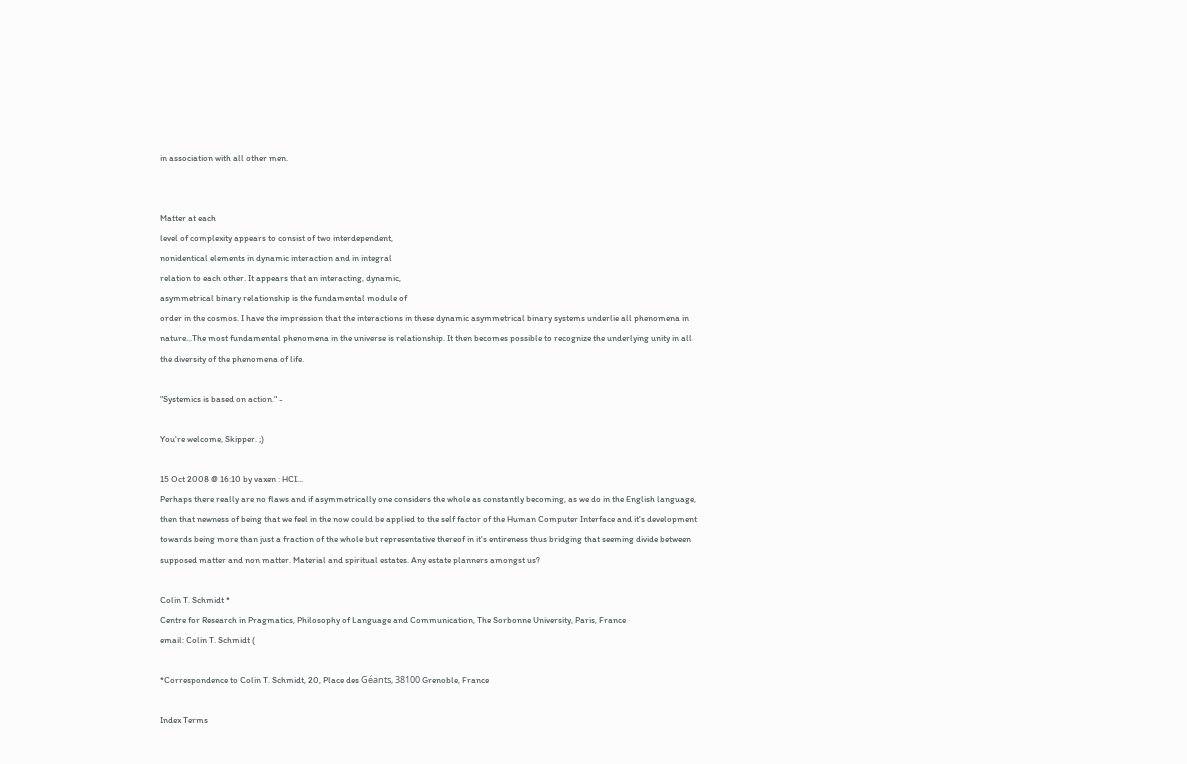in association with all other men.


Matter at each
level of complexity appears to consist of two interdependent,
nonidentical elements in dynamic interaction and in integral
relation to each other. It appears that an interacting, dynamic,
asymmetrical binary relationship is the fundamental module of
order in the cosmos. I have the impression that the interactions in these dynamic asymmetrical binary systems underlie all phenomena in nature...The most fundamental phenomena in the universe is relationship. It then becomes possible to recognize the underlying unity in all the diversity of the phenomena of life.

"Systemics is based on action." -

You're welcome, Skipper. ;)

15 Oct 2008 @ 16:10 by vaxen : HCI...
Perhaps there really are no flaws and if asymmetrically one considers the whole as constantly becoming, as we do in the English language, then that newness of being that we feel in the now could be applied to the self factor of the Human Computer Interface and it's development towards being more than just a fraction of the whole but representative thereof in it's entireness thus bridging that seeming divide between supposed matter and non matter. Material and spiritual estates. Any estate planners amongst us?

Colin T. Schmidt *
Centre for Research in Pragmatics, Philosophy of Language and Communication, The Sorbonne University, Paris, France
email: Colin T. Schmidt (

*Correspondence to Colin T. Schmidt, 20, Place des Géants, 38100 Grenoble, France

Index Terms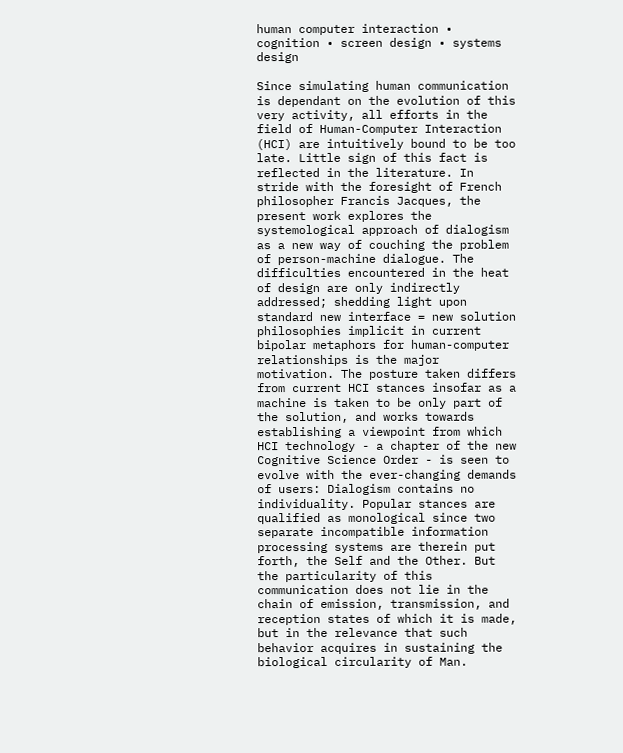human computer interaction • cognition • screen design • systems design

Since simulating human communication is dependant on the evolution of this very activity, all efforts in the field of Human-Computer Interaction (HCI) are intuitively bound to be too late. Little sign of this fact is reflected in the literature. In stride with the foresight of French philosopher Francis Jacques, the present work explores the systemological approach of dialogism as a new way of couching the problem of person-machine dialogue. The difficulties encountered in the heat of design are only indirectly addressed; shedding light upon standard new interface = new solution philosophies implicit in current bipolar metaphors for human-computer relationships is the major motivation. The posture taken differs from current HCI stances insofar as a machine is taken to be only part of the solution, and works towards establishing a viewpoint from which HCI technology - a chapter of the new Cognitive Science Order - is seen to evolve with the ever-changing demands of users: Dialogism contains no individuality. Popular stances are qualified as monological since two separate incompatible information processing systems are therein put forth, the Self and the Other. But the particularity of this communication does not lie in the chain of emission, transmission, and reception states of which it is made, but in the relevance that such behavior acquires in sustaining the biological circularity of Man.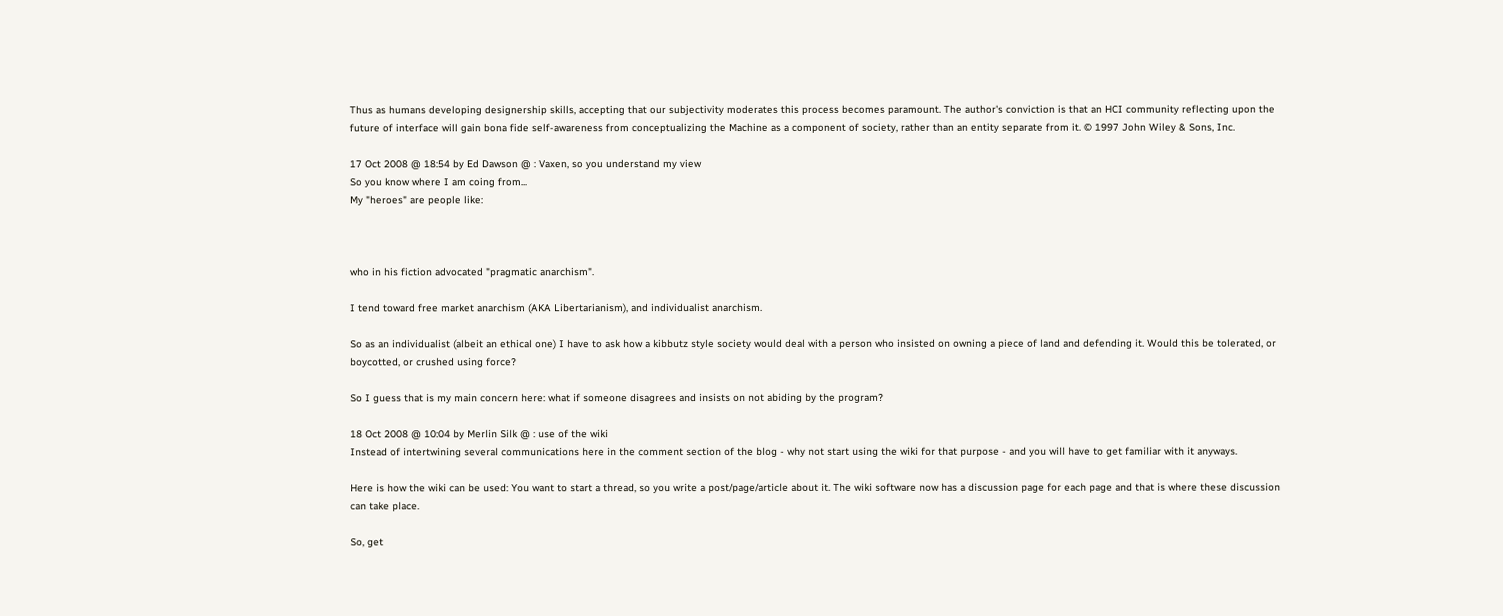Thus as humans developing designership skills, accepting that our subjectivity moderates this process becomes paramount. The author's conviction is that an HCI community reflecting upon the future of interface will gain bona fide self-awareness from conceptualizing the Machine as a component of society, rather than an entity separate from it. © 1997 John Wiley & Sons, Inc.

17 Oct 2008 @ 18:54 by Ed Dawson @ : Vaxen, so you understand my view
So you know where I am coing from...
My "heroes" are people like:



who in his fiction advocated "pragmatic anarchism".

I tend toward free market anarchism (AKA Libertarianism), and individualist anarchism.

So as an individualist (albeit an ethical one) I have to ask how a kibbutz style society would deal with a person who insisted on owning a piece of land and defending it. Would this be tolerated, or boycotted, or crushed using force?

So I guess that is my main concern here: what if someone disagrees and insists on not abiding by the program?

18 Oct 2008 @ 10:04 by Merlin Silk @ : use of the wiki
Instead of intertwining several communications here in the comment section of the blog - why not start using the wiki for that purpose - and you will have to get familiar with it anyways.

Here is how the wiki can be used: You want to start a thread, so you write a post/page/article about it. The wiki software now has a discussion page for each page and that is where these discussion can take place.

So, get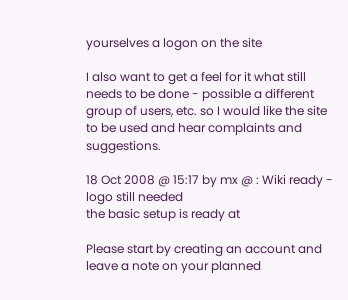yourselves a logon on the site

I also want to get a feel for it what still needs to be done - possible a different group of users, etc. so I would like the site to be used and hear complaints and suggestions.

18 Oct 2008 @ 15:17 by mx @ : Wiki ready - logo still needed
the basic setup is ready at

Please start by creating an account and leave a note on your planned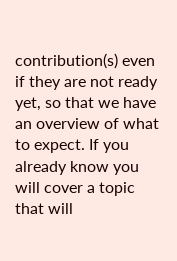contribution(s) even if they are not ready yet, so that we have an overview of what to expect. If you already know you will cover a topic that will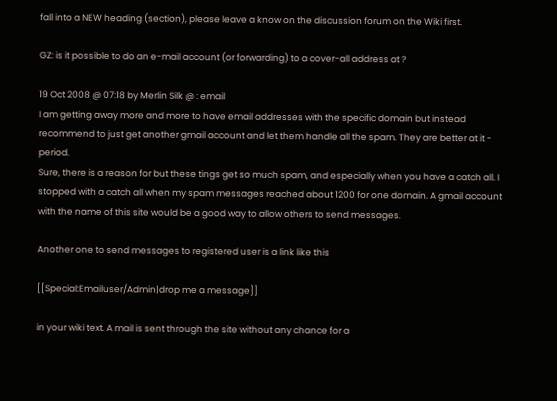fall into a NEW heading (section), please leave a know on the discussion forum on the Wiki first.

GZ: is it possible to do an e-mail account (or forwarding) to a cover-all address at ?

19 Oct 2008 @ 07:18 by Merlin Silk @ : email
I am getting away more and more to have email addresses with the specific domain but instead recommend to just get another gmail account and let them handle all the spam. They are better at it - period.
Sure, there is a reason for but these tings get so much spam, and especially when you have a catch all. I stopped with a catch all when my spam messages reached about 1200 for one domain. A gmail account with the name of this site would be a good way to allow others to send messages.

Another one to send messages to registered user is a link like this

[[Special:Emailuser/Admin|drop me a message]]

in your wiki text. A mail is sent through the site without any chance for a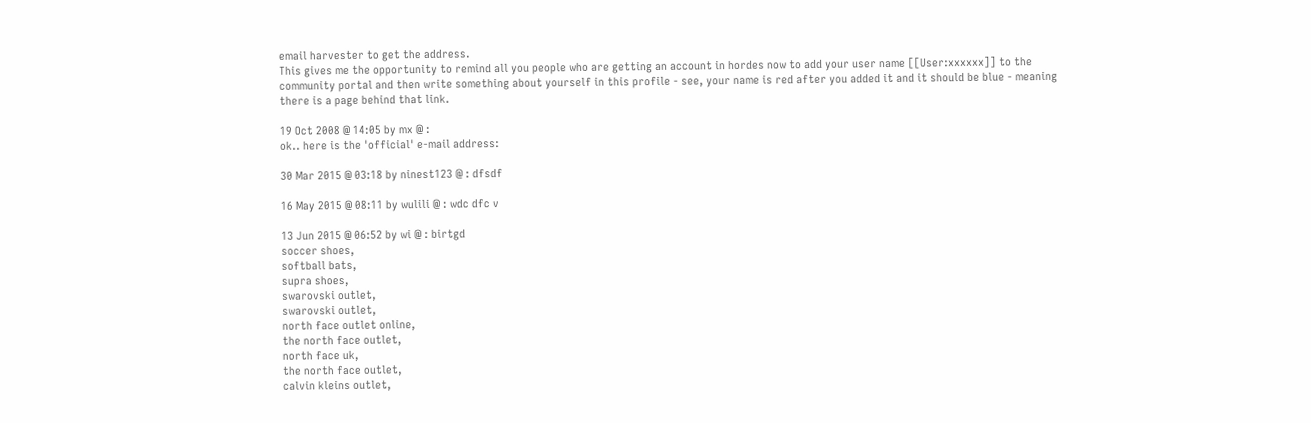email harvester to get the address.
This gives me the opportunity to remind all you people who are getting an account in hordes now to add your user name [[User:xxxxxx]] to the community portal and then write something about yourself in this profile - see, your name is red after you added it and it should be blue - meaning there is a page behind that link.

19 Oct 2008 @ 14:05 by mx @ :
ok.. here is the 'official' e-mail address:

30 Mar 2015 @ 03:18 by ninest123 @ : dfsdf

16 May 2015 @ 08:11 by wulili @ : wdc dfc v

13 Jun 2015 @ 06:52 by wi @ : birtgd
soccer shoes,
softball bats,
supra shoes,
swarovski outlet,
swarovski outlet,
north face outlet online,
the north face outlet,
north face uk,
the north face outlet,
calvin kleins outlet,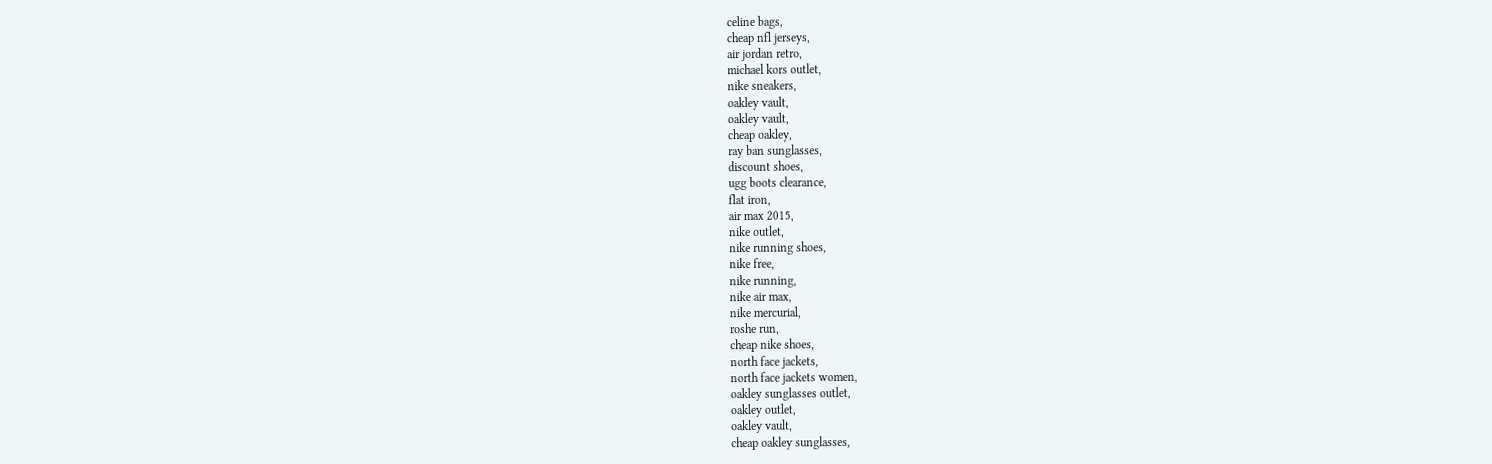celine bags,
cheap nfl jerseys,
air jordan retro,
michael kors outlet,
nike sneakers,
oakley vault,
oakley vault,
cheap oakley,
ray ban sunglasses,
discount shoes,
ugg boots clearance,
flat iron,
air max 2015,
nike outlet,
nike running shoes,
nike free,
nike running,
nike air max,
nike mercurial,
roshe run,
cheap nike shoes,
north face jackets,
north face jackets women,
oakley sunglasses outlet,
oakley outlet,
oakley vault,
cheap oakley sunglasses,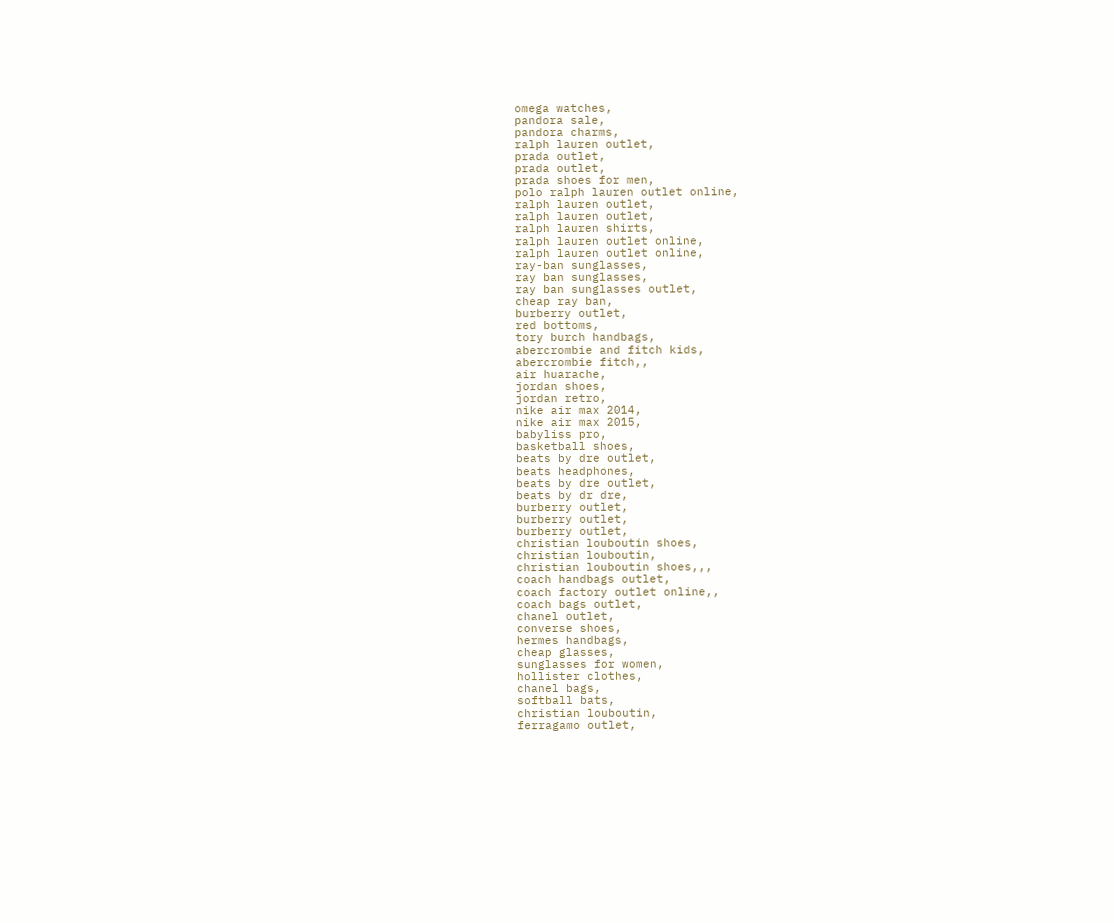omega watches,
pandora sale,
pandora charms,
ralph lauren outlet,
prada outlet,
prada outlet,
prada shoes for men,
polo ralph lauren outlet online,
ralph lauren outlet,
ralph lauren outlet,
ralph lauren shirts,
ralph lauren outlet online,
ralph lauren outlet online,
ray-ban sunglasses,
ray ban sunglasses,
ray ban sunglasses outlet,
cheap ray ban,
burberry outlet,
red bottoms,
tory burch handbags,
abercrombie and fitch kids,
abercrombie fitch,,
air huarache,
jordan shoes,
jordan retro,
nike air max 2014,
nike air max 2015,
babyliss pro,
basketball shoes,
beats by dre outlet,
beats headphones,
beats by dre outlet,
beats by dr dre,
burberry outlet,
burberry outlet,
burberry outlet,
christian louboutin shoes,
christian louboutin,
christian louboutin shoes,,,
coach handbags outlet,
coach factory outlet online,,
coach bags outlet,
chanel outlet,
converse shoes,
hermes handbags,
cheap glasses,
sunglasses for women,
hollister clothes,
chanel bags,
softball bats,
christian louboutin,
ferragamo outlet,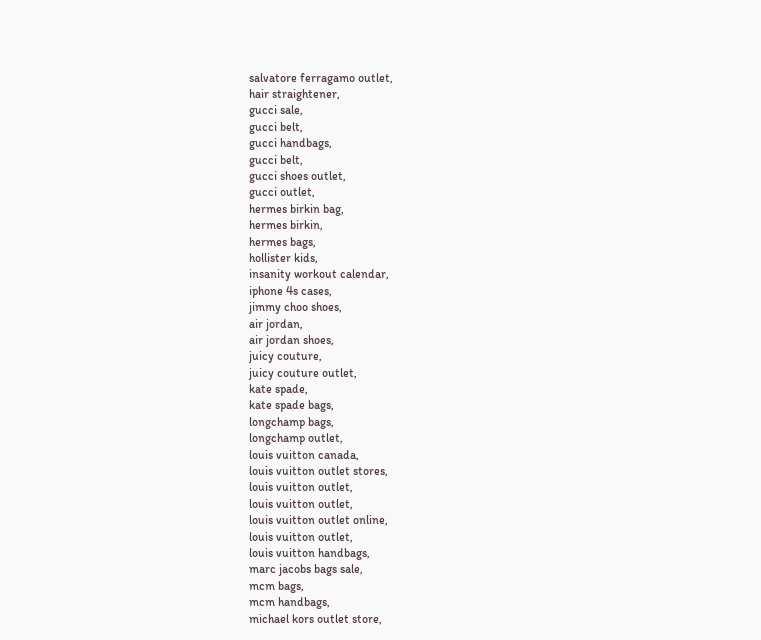salvatore ferragamo outlet,
hair straightener,
gucci sale,
gucci belt,
gucci handbags,
gucci belt,
gucci shoes outlet,
gucci outlet,
hermes birkin bag,
hermes birkin,
hermes bags,
hollister kids,
insanity workout calendar,
iphone 4s cases,
jimmy choo shoes,
air jordan,
air jordan shoes,
juicy couture,
juicy couture outlet,
kate spade,
kate spade bags,
longchamp bags,
longchamp outlet,
louis vuitton canada,
louis vuitton outlet stores,
louis vuitton outlet,
louis vuitton outlet,
louis vuitton outlet online,
louis vuitton outlet,
louis vuitton handbags,
marc jacobs bags sale,
mcm bags,
mcm handbags,
michael kors outlet store,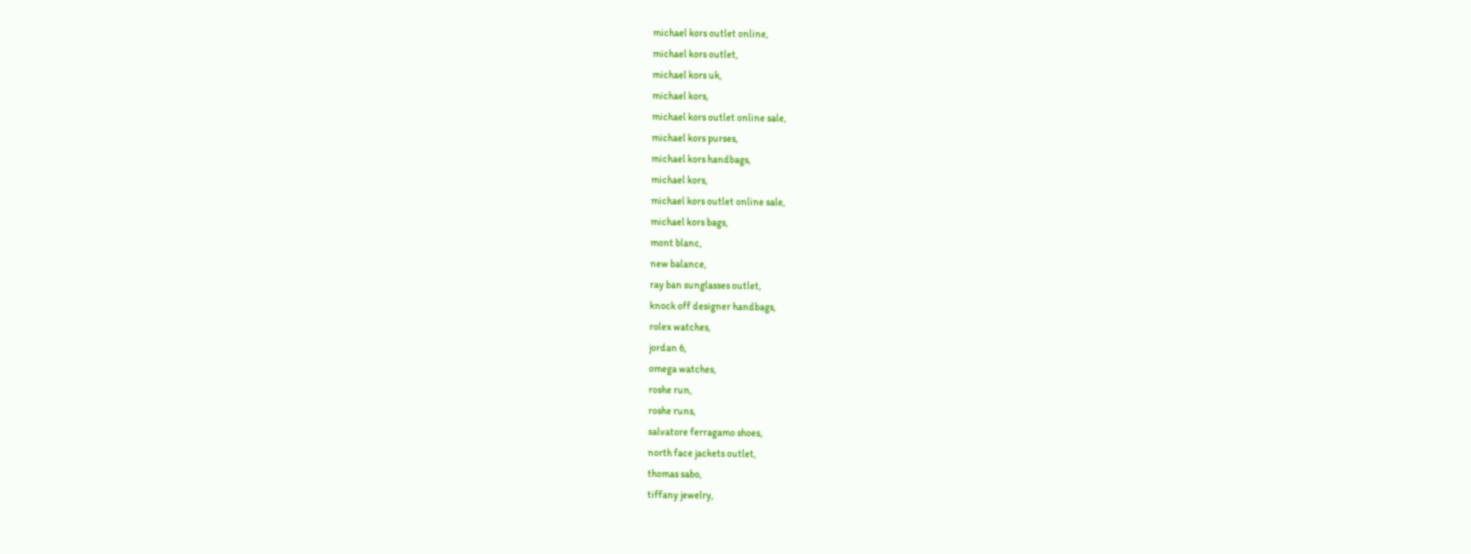michael kors outlet online,
michael kors outlet,
michael kors uk,
michael kors,
michael kors outlet online sale,
michael kors purses,
michael kors handbags,
michael kors,
michael kors outlet online sale,
michael kors bags,
mont blanc,
new balance,
ray ban sunglasses outlet,
knock off designer handbags,
rolex watches,
jordan 6,
omega watches,
roshe run,
roshe runs,
salvatore ferragamo shoes,
north face jackets outlet,
thomas sabo,
tiffany jewelry,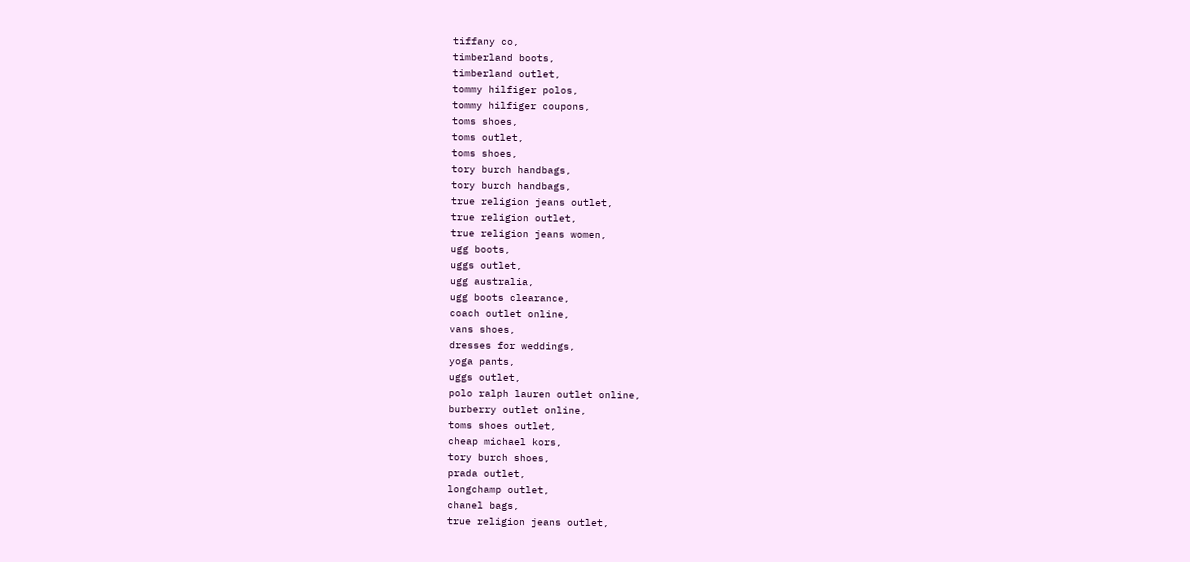tiffany co,
timberland boots,
timberland outlet,
tommy hilfiger polos,
tommy hilfiger coupons,
toms shoes,
toms outlet,
toms shoes,
tory burch handbags,
tory burch handbags,
true religion jeans outlet,
true religion outlet,
true religion jeans women,
ugg boots,
uggs outlet,
ugg australia,
ugg boots clearance,
coach outlet online,
vans shoes,
dresses for weddings,
yoga pants,
uggs outlet,
polo ralph lauren outlet online,
burberry outlet online,
toms shoes outlet,
cheap michael kors,
tory burch shoes,
prada outlet,
longchamp outlet,
chanel bags,
true religion jeans outlet,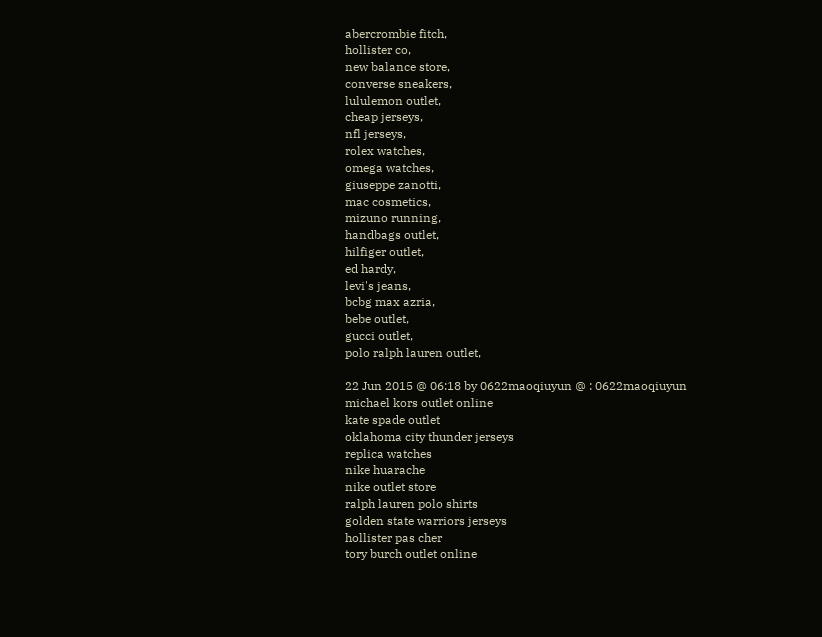abercrombie fitch,
hollister co,
new balance store,
converse sneakers,
lululemon outlet,
cheap jerseys,
nfl jerseys,
rolex watches,
omega watches,
giuseppe zanotti,
mac cosmetics,
mizuno running,
handbags outlet,
hilfiger outlet,
ed hardy,
levi's jeans,
bcbg max azria,
bebe outlet,
gucci outlet,
polo ralph lauren outlet,

22 Jun 2015 @ 06:18 by 0622maoqiuyun @ : 0622maoqiuyun
michael kors outlet online
kate spade outlet
oklahoma city thunder jerseys
replica watches
nike huarache
nike outlet store
ralph lauren polo shirts
golden state warriors jerseys
hollister pas cher
tory burch outlet online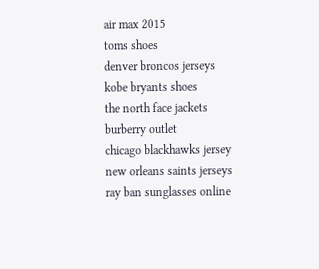air max 2015
toms shoes
denver broncos jerseys
kobe bryants shoes
the north face jackets
burberry outlet
chicago blackhawks jersey
new orleans saints jerseys
ray ban sunglasses online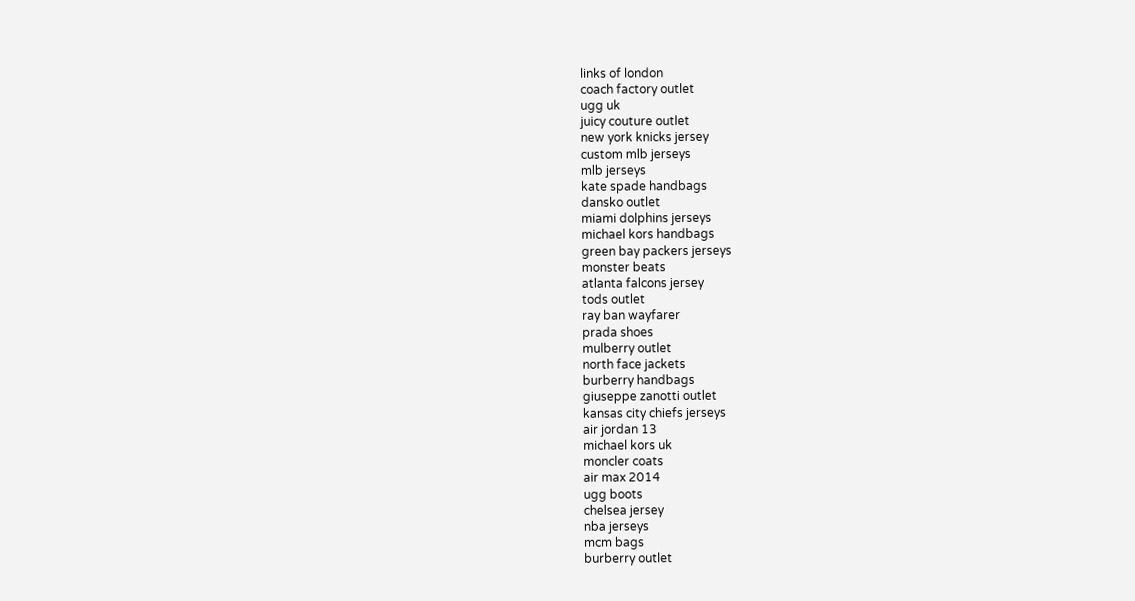links of london
coach factory outlet
ugg uk
juicy couture outlet
new york knicks jersey
custom mlb jerseys
mlb jerseys
kate spade handbags
dansko outlet
miami dolphins jerseys
michael kors handbags
green bay packers jerseys
monster beats
atlanta falcons jersey
tods outlet
ray ban wayfarer
prada shoes
mulberry outlet
north face jackets
burberry handbags
giuseppe zanotti outlet
kansas city chiefs jerseys
air jordan 13
michael kors uk
moncler coats
air max 2014
ugg boots
chelsea jersey
nba jerseys
mcm bags
burberry outlet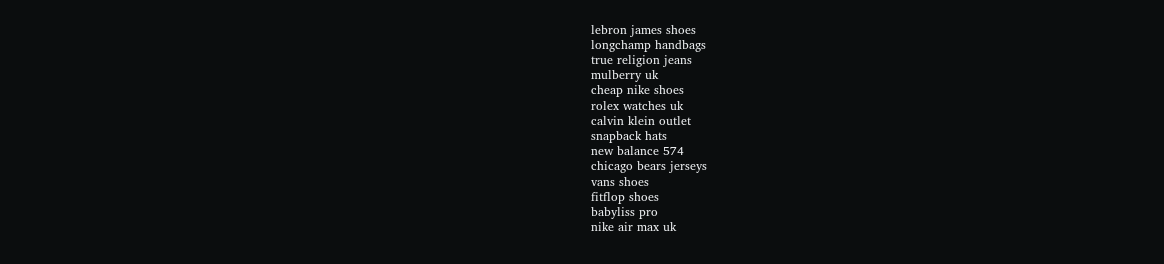lebron james shoes
longchamp handbags
true religion jeans
mulberry uk
cheap nike shoes
rolex watches uk
calvin klein outlet
snapback hats
new balance 574
chicago bears jerseys
vans shoes
fitflop shoes
babyliss pro
nike air max uk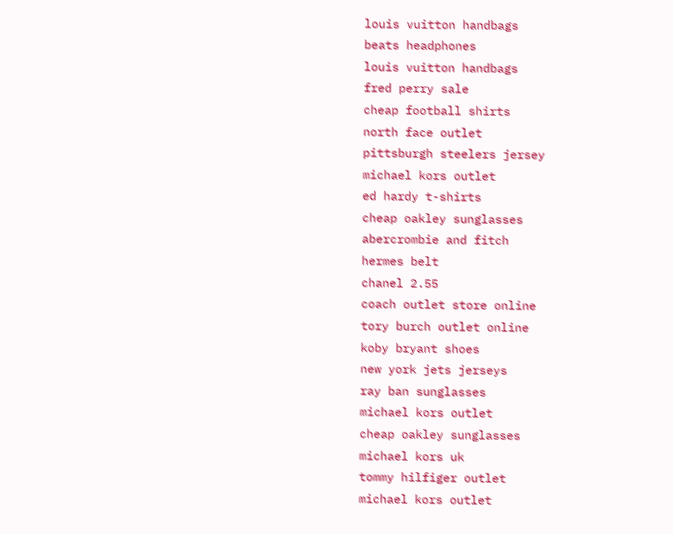louis vuitton handbags
beats headphones
louis vuitton handbags
fred perry sale
cheap football shirts
north face outlet
pittsburgh steelers jersey
michael kors outlet
ed hardy t-shirts
cheap oakley sunglasses
abercrombie and fitch
hermes belt
chanel 2.55
coach outlet store online
tory burch outlet online
koby bryant shoes
new york jets jerseys
ray ban sunglasses
michael kors outlet
cheap oakley sunglasses
michael kors uk
tommy hilfiger outlet
michael kors outlet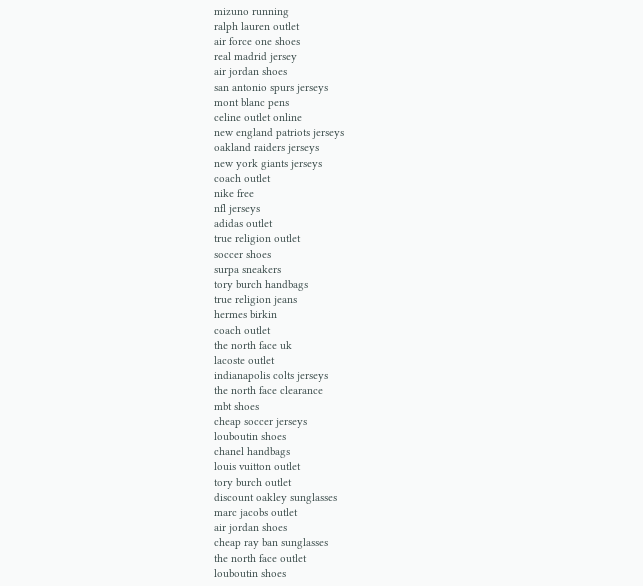mizuno running
ralph lauren outlet
air force one shoes
real madrid jersey
air jordan shoes
san antonio spurs jerseys
mont blanc pens
celine outlet online
new england patriots jerseys
oakland raiders jerseys
new york giants jerseys
coach outlet
nike free
nfl jerseys
adidas outlet
true religion outlet
soccer shoes
surpa sneakers
tory burch handbags
true religion jeans
hermes birkin
coach outlet
the north face uk
lacoste outlet
indianapolis colts jerseys
the north face clearance
mbt shoes
cheap soccer jerseys
louboutin shoes
chanel handbags
louis vuitton outlet
tory burch outlet
discount oakley sunglasses
marc jacobs outlet
air jordan shoes
cheap ray ban sunglasses
the north face outlet
louboutin shoes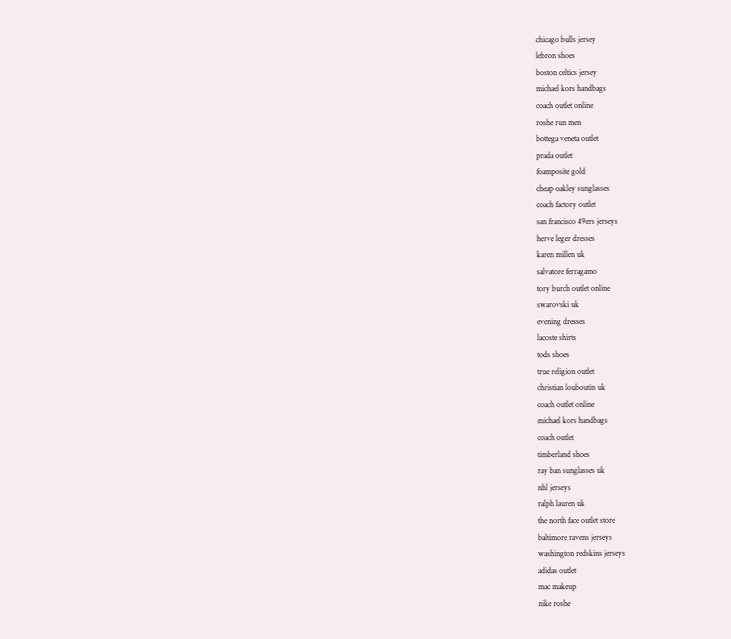chicago bulls jersey
lebron shoes
boston celtics jersey
michael kors handbags
coach outlet online
roshe run men
bottega veneta outlet
prada outlet
foamposite gold
cheap oakley sunglasses
coach factory outlet
san francisco 49ers jerseys
herve leger dresses
karen millen uk
salvatore ferragamo
tory burch outlet online
swarovski uk
evening dresses
lacoste shirts
tods shoes
true religion outlet
christian louboutin uk
coach outlet online
michael kors handbags
coach outlet
timberland shoes
ray ban sunglasses uk
nhl jerseys
ralph lauren uk
the north face outlet store
baltimore ravens jerseys
washington redskins jerseys
adidas outlet
mac makeup
nike roshe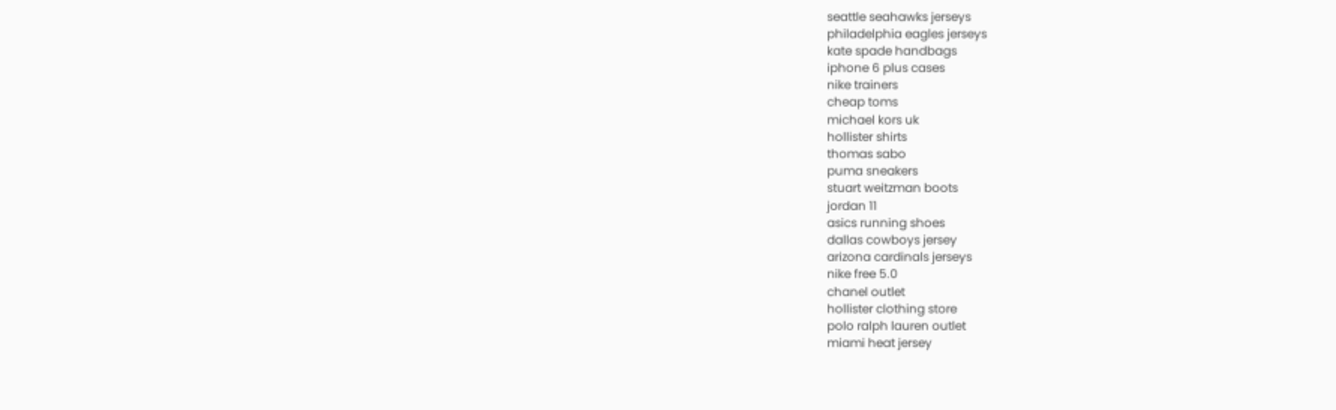seattle seahawks jerseys
philadelphia eagles jerseys
kate spade handbags
iphone 6 plus cases
nike trainers
cheap toms
michael kors uk
hollister shirts
thomas sabo
puma sneakers
stuart weitzman boots
jordan 11
asics running shoes
dallas cowboys jersey
arizona cardinals jerseys
nike free 5.0
chanel outlet
hollister clothing store
polo ralph lauren outlet
miami heat jersey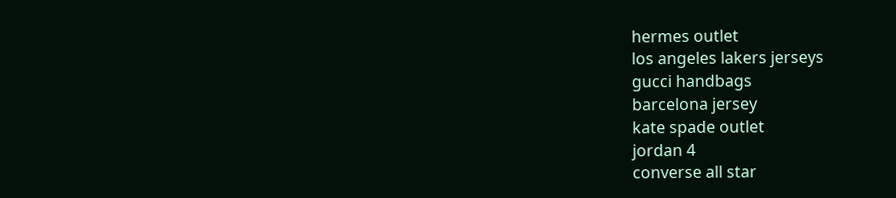hermes outlet
los angeles lakers jerseys
gucci handbags
barcelona jersey
kate spade outlet
jordan 4
converse all star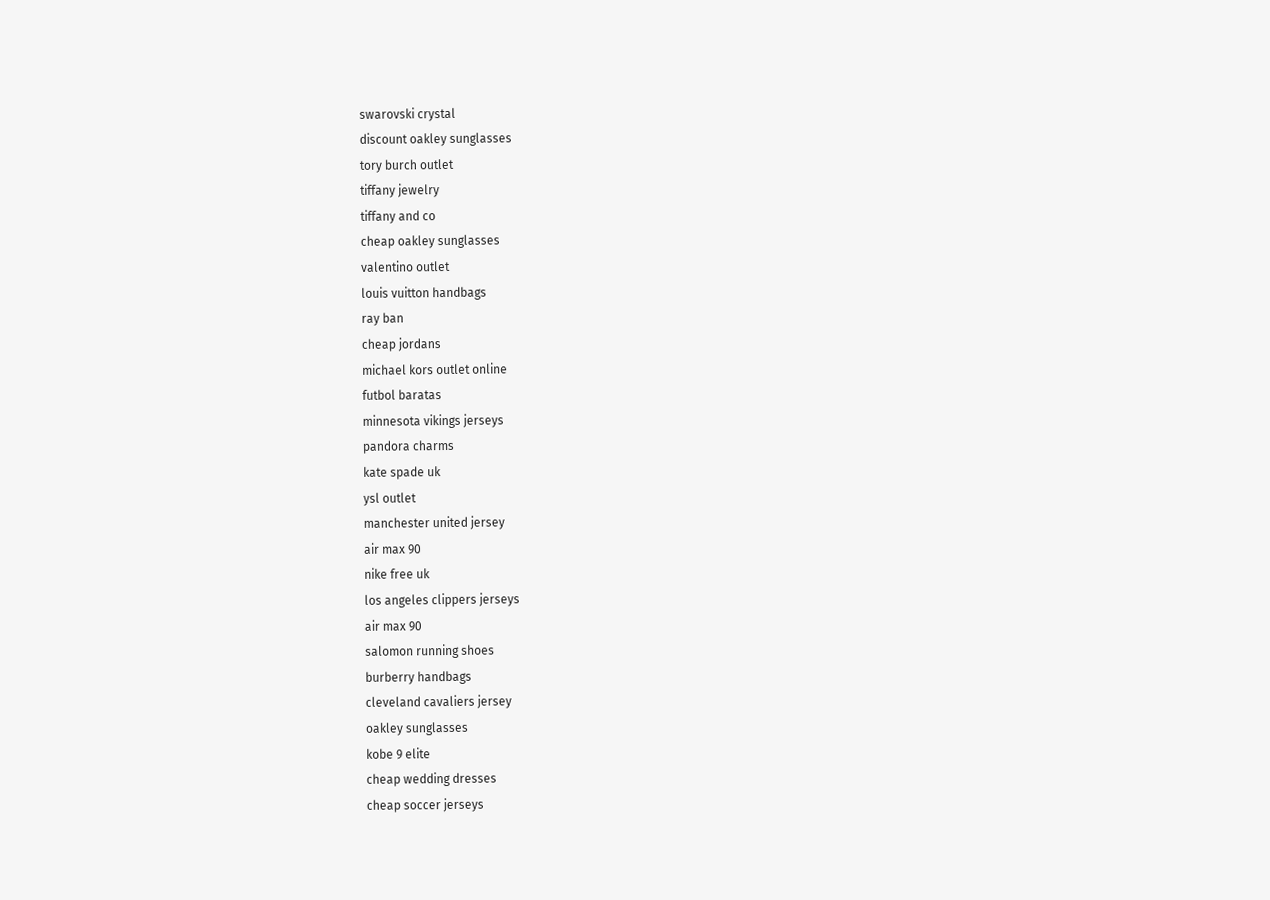swarovski crystal
discount oakley sunglasses
tory burch outlet
tiffany jewelry
tiffany and co
cheap oakley sunglasses
valentino outlet
louis vuitton handbags
ray ban
cheap jordans
michael kors outlet online
futbol baratas
minnesota vikings jerseys
pandora charms
kate spade uk
ysl outlet
manchester united jersey
air max 90
nike free uk
los angeles clippers jerseys
air max 90
salomon running shoes
burberry handbags
cleveland cavaliers jersey
oakley sunglasses
kobe 9 elite
cheap wedding dresses
cheap soccer jerseys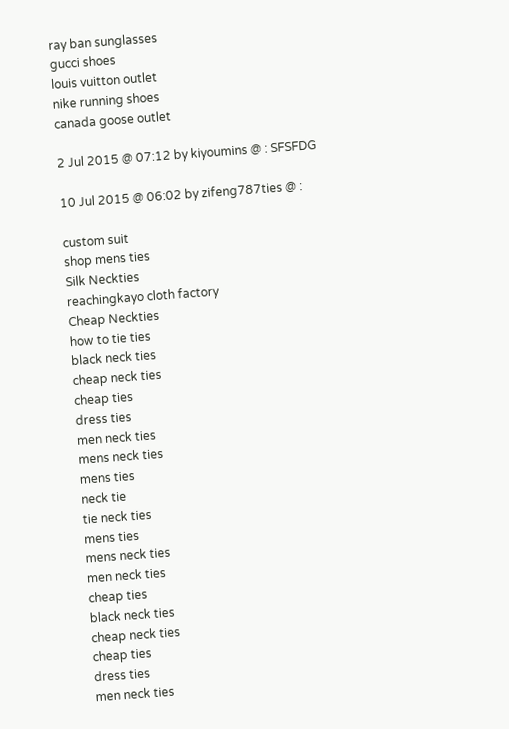ray ban sunglasses
gucci shoes
louis vuitton outlet
nike running shoes
canada goose outlet

2 Jul 2015 @ 07:12 by kiyoumins @ : SFSFDG

10 Jul 2015 @ 06:02 by zifeng787ties @ :

custom suit
shop mens ties
Silk Neckties
reachingkayo cloth factory
Cheap Neckties
how to tie ties
black neck ties
cheap neck ties
cheap ties
dress ties
men neck ties
mens neck ties
mens ties
neck tie
tie neck ties
mens ties
mens neck ties
men neck ties
cheap ties
black neck ties
cheap neck ties
cheap ties
dress ties
men neck ties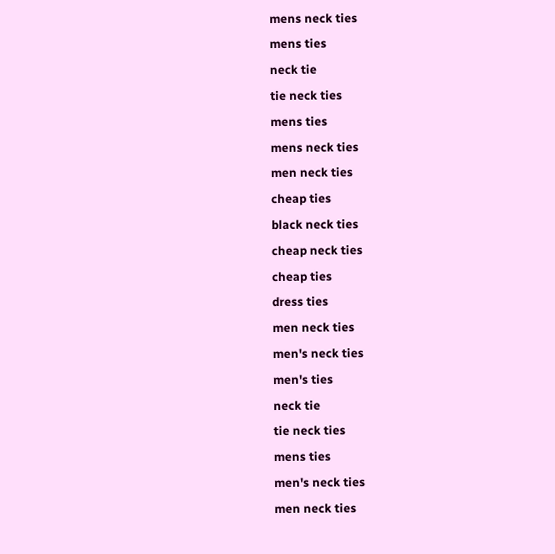mens neck ties
mens ties
neck tie
tie neck ties
mens ties
mens neck ties
men neck ties
cheap ties
black neck ties
cheap neck ties
cheap ties
dress ties
men neck ties
men's neck ties
men's ties
neck tie
tie neck ties
mens ties
men's neck ties
men neck ties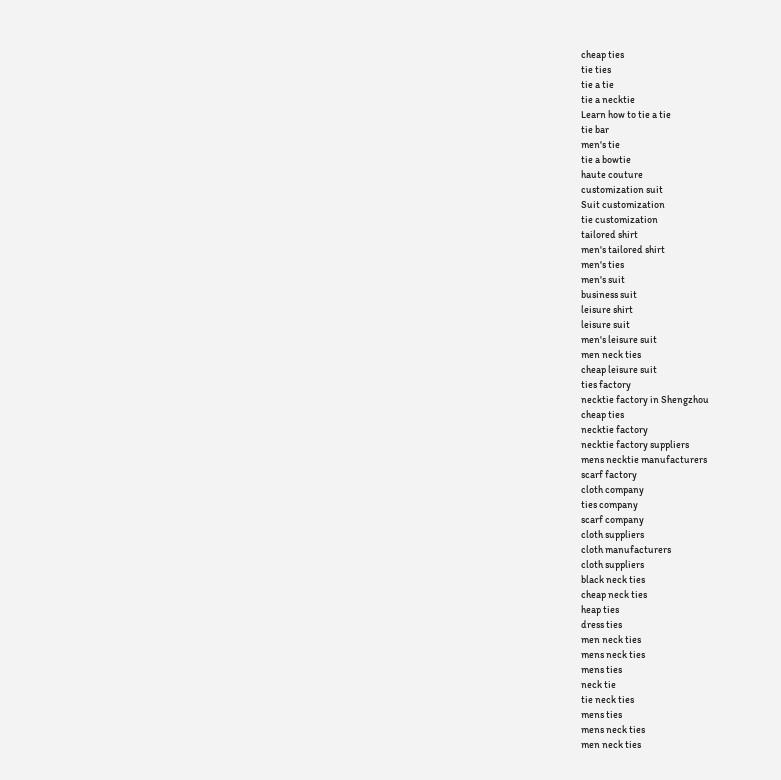cheap ties
tie ties
tie a tie
tie a necktie
Learn how to tie a tie
tie bar
men's tie
tie a bowtie
haute couture
customization suit
Suit customization
tie customization
tailored shirt
men's tailored shirt
men's ties
men's suit
business suit
leisure shirt
leisure suit
men's leisure suit
men neck ties
cheap leisure suit
ties factory
necktie factory in Shengzhou
cheap ties
necktie factory
necktie factory suppliers
mens necktie manufacturers
scarf factory
cloth company
ties company
scarf company
cloth suppliers
cloth manufacturers
cloth suppliers
black neck ties
cheap neck ties
heap ties
dress ties
men neck ties
mens neck ties
mens ties
neck tie
tie neck ties
mens ties
mens neck ties
men neck ties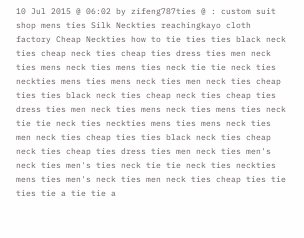10 Jul 2015 @ 06:02 by zifeng787ties @ : custom suit shop mens ties Silk Neckties reachingkayo cloth factory Cheap Neckties how to tie ties ties black neck ties cheap neck ties cheap ties dress ties men neck ties mens neck ties mens ties neck tie tie neck ties neckties mens ties mens neck ties men neck ties cheap ties ties black neck ties cheap neck ties cheap ties dress ties men neck ties mens neck ties mens ties neck tie tie neck ties neckties mens ties mens neck ties men neck ties cheap ties ties black neck ties cheap neck ties cheap ties dress ties men neck ties men's neck ties men's ties neck tie tie neck ties neckties mens ties men's neck ties men neck ties cheap ties tie ties tie a tie tie a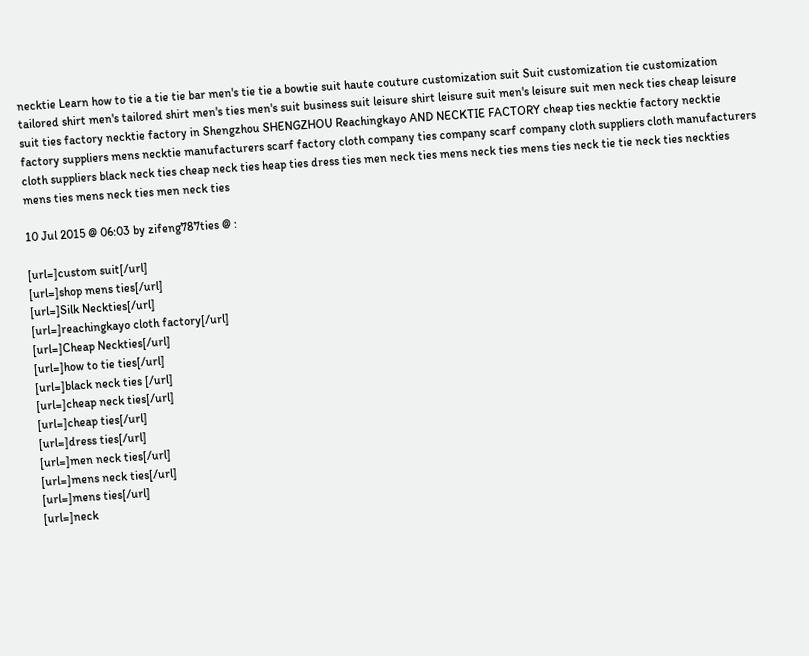necktie Learn how to tie a tie tie bar men's tie tie a bowtie suit haute couture customization suit Suit customization tie customization tailored shirt men's tailored shirt men's ties men's suit business suit leisure shirt leisure suit men's leisure suit men neck ties cheap leisure suit ties factory necktie factory in Shengzhou SHENGZHOU Reachingkayo AND NECKTIE FACTORY cheap ties necktie factory necktie factory suppliers mens necktie manufacturers scarf factory cloth company ties company scarf company cloth suppliers cloth manufacturers cloth suppliers black neck ties cheap neck ties heap ties dress ties men neck ties mens neck ties mens ties neck tie tie neck ties neckties mens ties mens neck ties men neck ties

10 Jul 2015 @ 06:03 by zifeng787ties @ :

[url=]custom suit[/url]
[url=]shop mens ties[/url]
[url=]Silk Neckties[/url]
[url=]reachingkayo cloth factory[/url]
[url=]Cheap Neckties[/url]
[url=]how to tie ties[/url]
[url=]black neck ties [/url]
[url=]cheap neck ties[/url]
[url=]cheap ties[/url]
[url=]dress ties[/url]
[url=]men neck ties[/url]
[url=]mens neck ties[/url]
[url=]mens ties[/url]
[url=]neck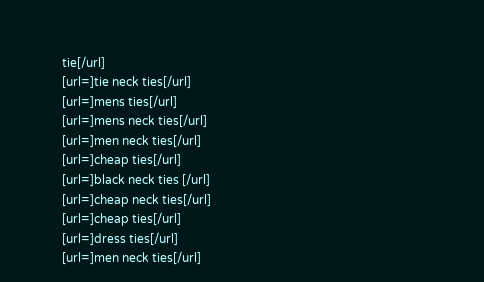tie[/url]
[url=]tie neck ties[/url]
[url=]mens ties[/url]
[url=]mens neck ties[/url]
[url=]men neck ties[/url]
[url=]cheap ties[/url]
[url=]black neck ties [/url]
[url=]cheap neck ties[/url]
[url=]cheap ties[/url]
[url=]dress ties[/url]
[url=]men neck ties[/url]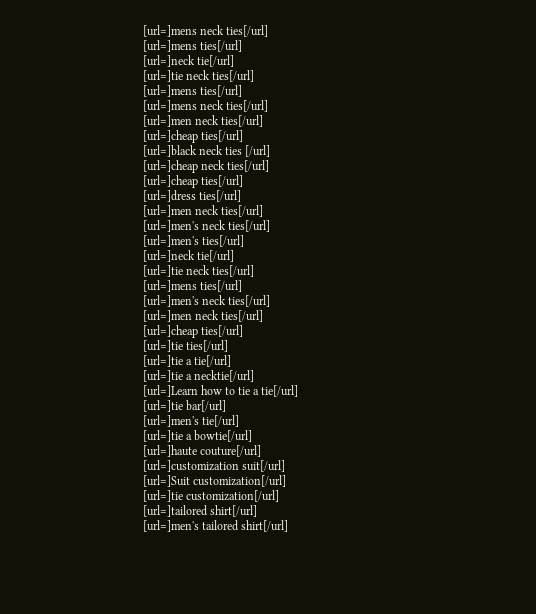[url=]mens neck ties[/url]
[url=]mens ties[/url]
[url=]neck tie[/url]
[url=]tie neck ties[/url]
[url=]mens ties[/url]
[url=]mens neck ties[/url]
[url=]men neck ties[/url]
[url=]cheap ties[/url]
[url=]black neck ties [/url]
[url=]cheap neck ties[/url]
[url=]cheap ties[/url]
[url=]dress ties[/url]
[url=]men neck ties[/url]
[url=]men's neck ties[/url]
[url=]men's ties[/url]
[url=]neck tie[/url]
[url=]tie neck ties[/url]
[url=]mens ties[/url]
[url=]men's neck ties[/url]
[url=]men neck ties[/url]
[url=]cheap ties[/url]
[url=]tie ties[/url]
[url=]tie a tie[/url]
[url=]tie a necktie[/url]
[url=]Learn how to tie a tie[/url]
[url=]tie bar[/url]
[url=]men's tie[/url]
[url=]tie a bowtie[/url]
[url=]haute couture[/url]
[url=]customization suit[/url]
[url=]Suit customization[/url]
[url=]tie customization[/url]
[url=]tailored shirt[/url]
[url=]men's tailored shirt[/url]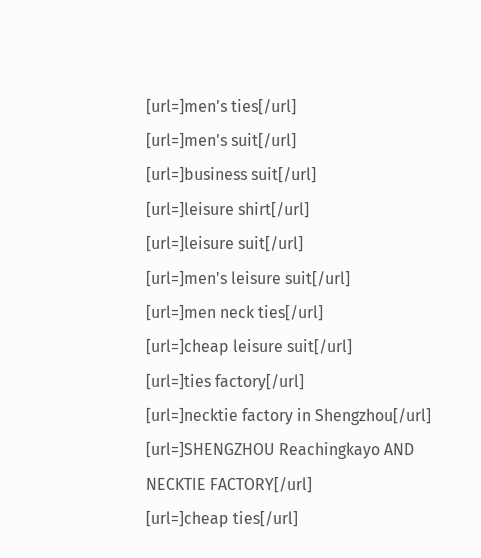[url=]men's ties[/url]
[url=]men's suit[/url]
[url=]business suit[/url]
[url=]leisure shirt[/url]
[url=]leisure suit[/url]
[url=]men's leisure suit[/url]
[url=]men neck ties[/url]
[url=]cheap leisure suit[/url]
[url=]ties factory[/url]
[url=]necktie factory in Shengzhou[/url]
[url=]SHENGZHOU Reachingkayo AND NECKTIE FACTORY[/url]
[url=]cheap ties[/url]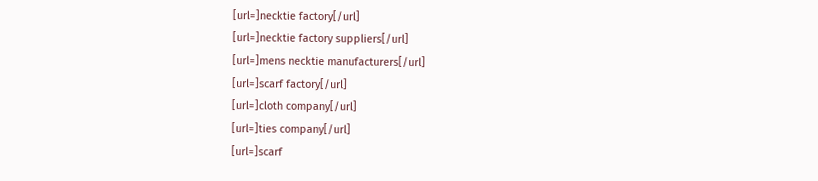[url=]necktie factory[/url]
[url=]necktie factory suppliers[/url]
[url=]mens necktie manufacturers[/url]
[url=]scarf factory[/url]
[url=]cloth company[/url]
[url=]ties company[/url]
[url=]scarf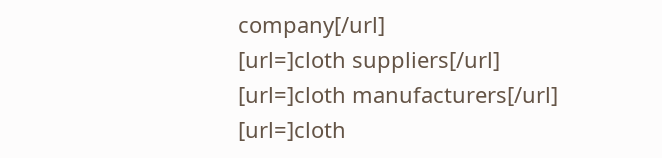company[/url]
[url=]cloth suppliers[/url]
[url=]cloth manufacturers[/url]
[url=]cloth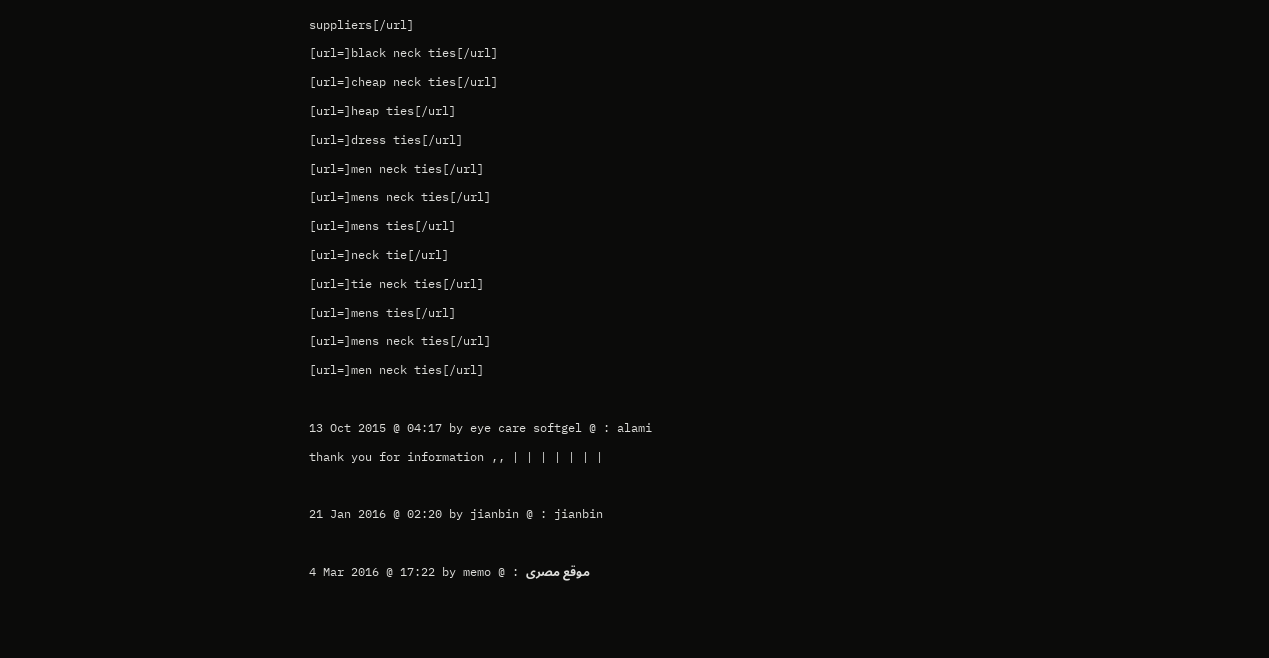suppliers[/url]
[url=]black neck ties[/url]
[url=]cheap neck ties[/url]
[url=]heap ties[/url]
[url=]dress ties[/url]
[url=]men neck ties[/url]
[url=]mens neck ties[/url]
[url=]mens ties[/url]
[url=]neck tie[/url]
[url=]tie neck ties[/url]
[url=]mens ties[/url]
[url=]mens neck ties[/url]
[url=]men neck ties[/url]

13 Oct 2015 @ 04:17 by eye care softgel @ : alami
thank you for information ,, | | | | | | |

21 Jan 2016 @ 02:20 by jianbin @ : jianbin

4 Mar 2016 @ 17:22 by memo @ : موقع مصرى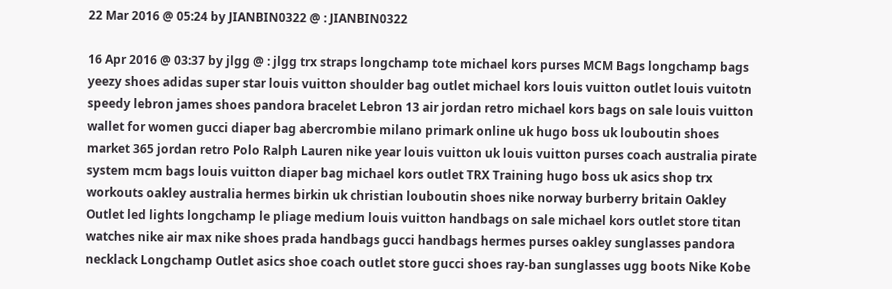22 Mar 2016 @ 05:24 by JIANBIN0322 @ : JIANBIN0322

16 Apr 2016 @ 03:37 by jlgg @ : jlgg trx straps longchamp tote michael kors purses MCM Bags longchamp bags yeezy shoes adidas super star louis vuitton shoulder bag outlet michael kors louis vuitton outlet louis vuitotn speedy lebron james shoes pandora bracelet Lebron 13 air jordan retro michael kors bags on sale louis vuitton wallet for women gucci diaper bag abercrombie milano primark online uk hugo boss uk louboutin shoes market 365 jordan retro Polo Ralph Lauren nike year louis vuitton uk louis vuitton purses coach australia pirate system mcm bags louis vuitton diaper bag michael kors outlet TRX Training hugo boss uk asics shop trx workouts oakley australia hermes birkin uk christian louboutin shoes nike norway burberry britain Oakley Outlet led lights longchamp le pliage medium louis vuitton handbags on sale michael kors outlet store titan watches nike air max nike shoes prada handbags gucci handbags hermes purses oakley sunglasses pandora necklack Longchamp Outlet asics shoe coach outlet store gucci shoes ray-ban sunglasses ugg boots Nike Kobe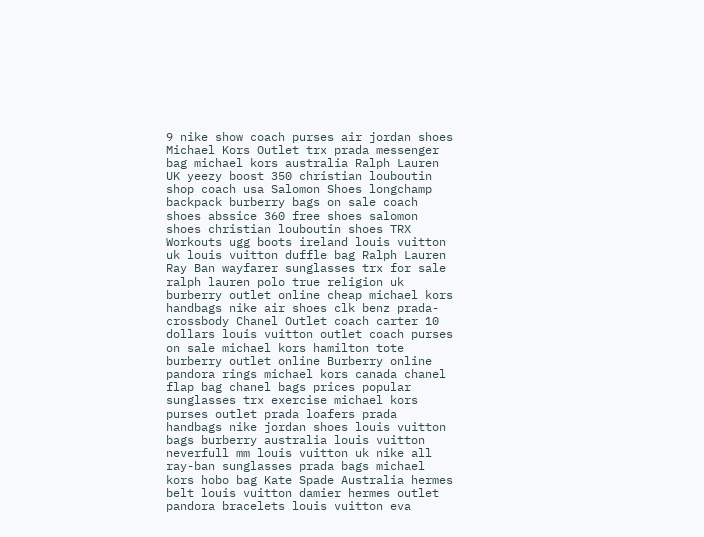9 nike show coach purses air jordan shoes Michael Kors Outlet trx prada messenger bag michael kors australia Ralph Lauren UK yeezy boost 350 christian louboutin shop coach usa Salomon Shoes longchamp backpack burberry bags on sale coach shoes abssice 360 free shoes salomon shoes christian louboutin shoes TRX Workouts ugg boots ireland louis vuitton uk louis vuitton duffle bag Ralph Lauren Ray Ban wayfarer sunglasses trx for sale ralph lauren polo true religion uk burberry outlet online cheap michael kors handbags nike air shoes clk benz prada-crossbody Chanel Outlet coach carter 10 dollars louis vuitton outlet coach purses on sale michael kors hamilton tote burberry outlet online Burberry online pandora rings michael kors canada chanel flap bag chanel bags prices popular sunglasses trx exercise michael kors purses outlet prada loafers prada handbags nike jordan shoes louis vuitton bags burberry australia louis vuitton neverfull mm louis vuitton uk nike all ray-ban sunglasses prada bags michael kors hobo bag Kate Spade Australia hermes belt louis vuitton damier hermes outlet pandora bracelets louis vuitton eva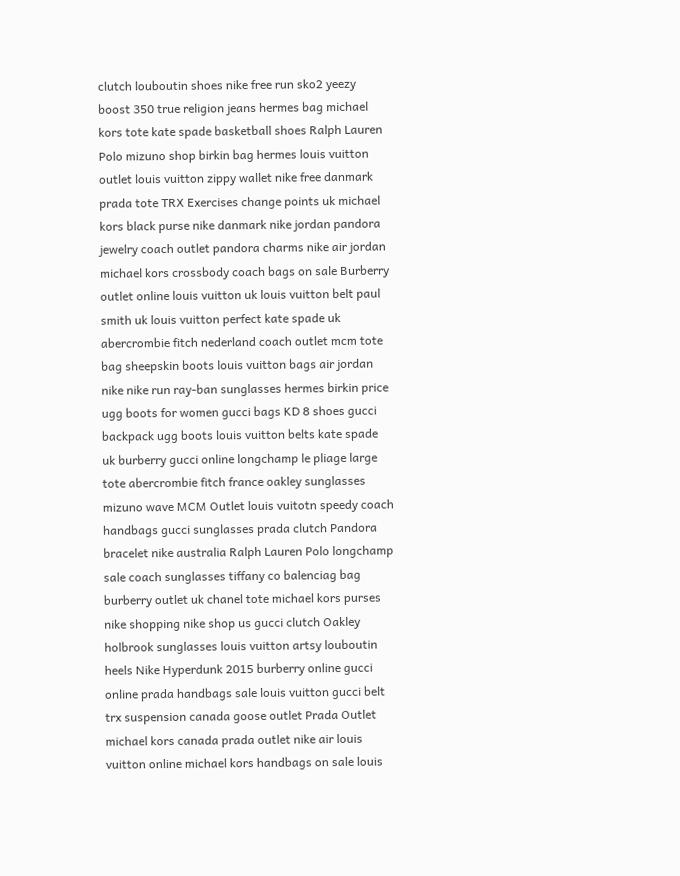clutch louboutin shoes nike free run sko2 yeezy boost 350 true religion jeans hermes bag michael kors tote kate spade basketball shoes Ralph Lauren Polo mizuno shop birkin bag hermes louis vuitton outlet louis vuitton zippy wallet nike free danmark prada tote TRX Exercises change points uk michael kors black purse nike danmark nike jordan pandora jewelry coach outlet pandora charms nike air jordan michael kors crossbody coach bags on sale Burberry outlet online louis vuitton uk louis vuitton belt paul smith uk louis vuitton perfect kate spade uk abercrombie fitch nederland coach outlet mcm tote bag sheepskin boots louis vuitton bags air jordan nike nike run ray-ban sunglasses hermes birkin price ugg boots for women gucci bags KD 8 shoes gucci backpack ugg boots louis vuitton belts kate spade uk burberry gucci online longchamp le pliage large tote abercrombie fitch france oakley sunglasses mizuno wave MCM Outlet louis vuitotn speedy coach handbags gucci sunglasses prada clutch Pandora bracelet nike australia Ralph Lauren Polo longchamp sale coach sunglasses tiffany co balenciag bag burberry outlet uk chanel tote michael kors purses nike shopping nike shop us gucci clutch Oakley holbrook sunglasses louis vuitton artsy louboutin heels Nike Hyperdunk 2015 burberry online gucci online prada handbags sale louis vuitton gucci belt trx suspension canada goose outlet Prada Outlet michael kors canada prada outlet nike air louis vuitton online michael kors handbags on sale louis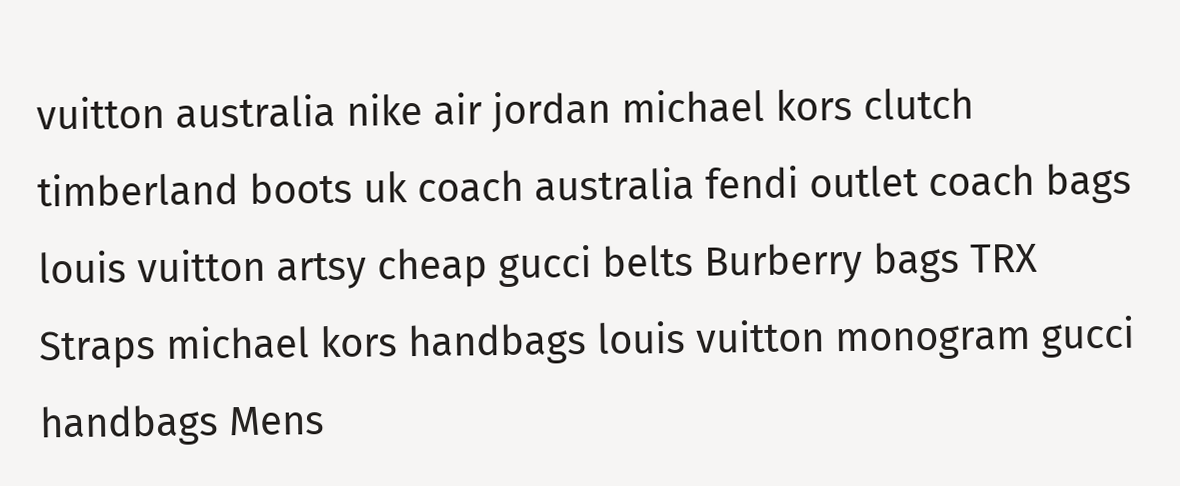vuitton australia nike air jordan michael kors clutch timberland boots uk coach australia fendi outlet coach bags louis vuitton artsy cheap gucci belts Burberry bags TRX Straps michael kors handbags louis vuitton monogram gucci handbags Mens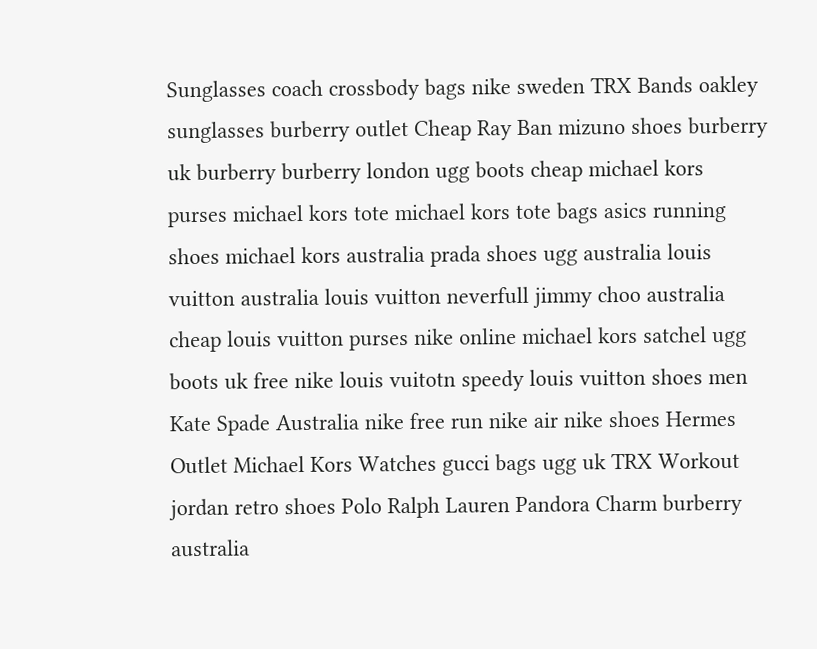Sunglasses coach crossbody bags nike sweden TRX Bands oakley sunglasses burberry outlet Cheap Ray Ban mizuno shoes burberry uk burberry burberry london ugg boots cheap michael kors purses michael kors tote michael kors tote bags asics running shoes michael kors australia prada shoes ugg australia louis vuitton australia louis vuitton neverfull jimmy choo australia cheap louis vuitton purses nike online michael kors satchel ugg boots uk free nike louis vuitotn speedy louis vuitton shoes men Kate Spade Australia nike free run nike air nike shoes Hermes Outlet Michael Kors Watches gucci bags ugg uk TRX Workout jordan retro shoes Polo Ralph Lauren Pandora Charm burberry australia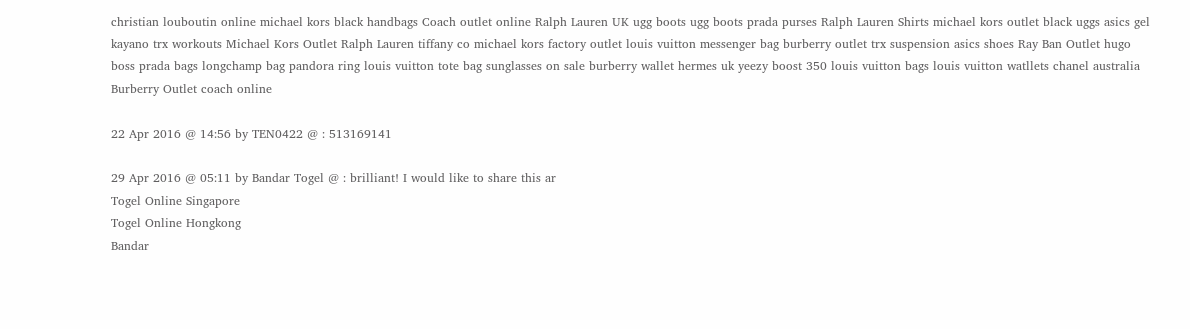christian louboutin online michael kors black handbags Coach outlet online Ralph Lauren UK ugg boots ugg boots prada purses Ralph Lauren Shirts michael kors outlet black uggs asics gel kayano trx workouts Michael Kors Outlet Ralph Lauren tiffany co michael kors factory outlet louis vuitton messenger bag burberry outlet trx suspension asics shoes Ray Ban Outlet hugo boss prada bags longchamp bag pandora ring louis vuitton tote bag sunglasses on sale burberry wallet hermes uk yeezy boost 350 louis vuitton bags louis vuitton watllets chanel australia Burberry Outlet coach online

22 Apr 2016 @ 14:56 by TEN0422 @ : 513169141

29 Apr 2016 @ 05:11 by Bandar Togel @ : brilliant! I would like to share this ar
Togel Online Singapore
Togel Online Hongkong
Bandar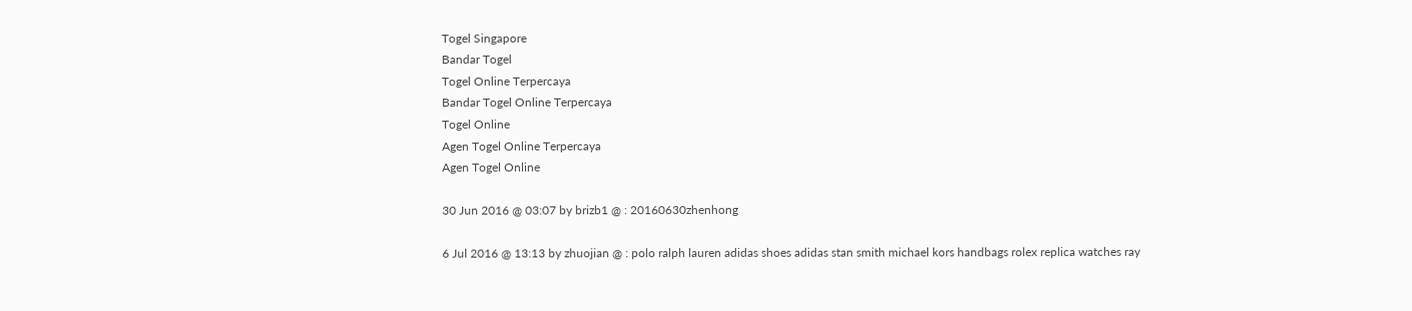Togel Singapore
Bandar Togel
Togel Online Terpercaya
Bandar Togel Online Terpercaya
Togel Online
Agen Togel Online Terpercaya
Agen Togel Online

30 Jun 2016 @ 03:07 by brizb1 @ : 20160630zhenhong

6 Jul 2016 @ 13:13 by zhuojian @ : polo ralph lauren adidas shoes adidas stan smith michael kors handbags rolex replica watches ray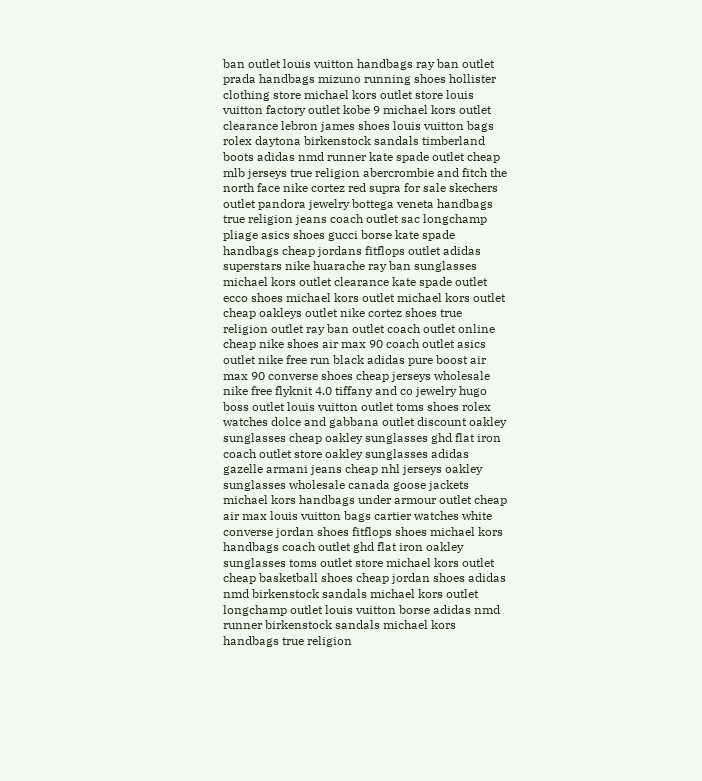ban outlet louis vuitton handbags ray ban outlet prada handbags mizuno running shoes hollister clothing store michael kors outlet store louis vuitton factory outlet kobe 9 michael kors outlet clearance lebron james shoes louis vuitton bags rolex daytona birkenstock sandals timberland boots adidas nmd runner kate spade outlet cheap mlb jerseys true religion abercrombie and fitch the north face nike cortez red supra for sale skechers outlet pandora jewelry bottega veneta handbags true religion jeans coach outlet sac longchamp pliage asics shoes gucci borse kate spade handbags cheap jordans fitflops outlet adidas superstars nike huarache ray ban sunglasses michael kors outlet clearance kate spade outlet ecco shoes michael kors outlet michael kors outlet cheap oakleys outlet nike cortez shoes true religion outlet ray ban outlet coach outlet online cheap nike shoes air max 90 coach outlet asics outlet nike free run black adidas pure boost air max 90 converse shoes cheap jerseys wholesale nike free flyknit 4.0 tiffany and co jewelry hugo boss outlet louis vuitton outlet toms shoes rolex watches dolce and gabbana outlet discount oakley sunglasses cheap oakley sunglasses ghd flat iron coach outlet store oakley sunglasses adidas gazelle armani jeans cheap nhl jerseys oakley sunglasses wholesale canada goose jackets michael kors handbags under armour outlet cheap air max louis vuitton bags cartier watches white converse jordan shoes fitflops shoes michael kors handbags coach outlet ghd flat iron oakley sunglasses toms outlet store michael kors outlet cheap basketball shoes cheap jordan shoes adidas nmd birkenstock sandals michael kors outlet longchamp outlet louis vuitton borse adidas nmd runner birkenstock sandals michael kors handbags true religion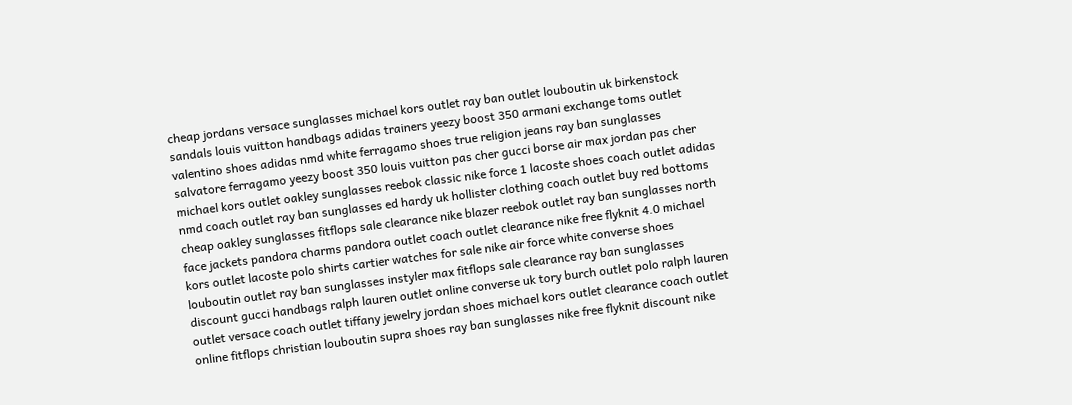cheap jordans versace sunglasses michael kors outlet ray ban outlet louboutin uk birkenstock sandals louis vuitton handbags adidas trainers yeezy boost 350 armani exchange toms outlet valentino shoes adidas nmd white ferragamo shoes true religion jeans ray ban sunglasses salvatore ferragamo yeezy boost 350 louis vuitton pas cher gucci borse air max jordan pas cher michael kors outlet oakley sunglasses reebok classic nike force 1 lacoste shoes coach outlet adidas nmd coach outlet ray ban sunglasses ed hardy uk hollister clothing coach outlet buy red bottoms cheap oakley sunglasses fitflops sale clearance nike blazer reebok outlet ray ban sunglasses north face jackets pandora charms pandora outlet coach outlet clearance nike free flyknit 4.0 michael kors outlet lacoste polo shirts cartier watches for sale nike air force white converse shoes louboutin outlet ray ban sunglasses instyler max fitflops sale clearance ray ban sunglasses discount gucci handbags ralph lauren outlet online converse uk tory burch outlet polo ralph lauren outlet versace coach outlet tiffany jewelry jordan shoes michael kors outlet clearance coach outlet online fitflops christian louboutin supra shoes ray ban sunglasses nike free flyknit discount nike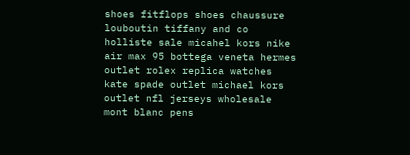shoes fitflops shoes chaussure louboutin tiffany and co holliste sale micahel kors nike air max 95 bottega veneta hermes outlet rolex replica watches kate spade outlet michael kors outlet nfl jerseys wholesale mont blanc pens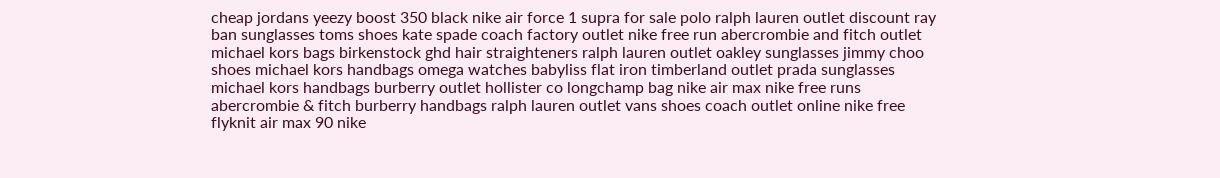cheap jordans yeezy boost 350 black nike air force 1 supra for sale polo ralph lauren outlet discount ray ban sunglasses toms shoes kate spade coach factory outlet nike free run abercrombie and fitch outlet michael kors bags birkenstock ghd hair straighteners ralph lauren outlet oakley sunglasses jimmy choo shoes michael kors handbags omega watches babyliss flat iron timberland outlet prada sunglasses michael kors handbags burberry outlet hollister co longchamp bag nike air max nike free runs abercrombie & fitch burberry handbags ralph lauren outlet vans shoes coach outlet online nike free flyknit air max 90 nike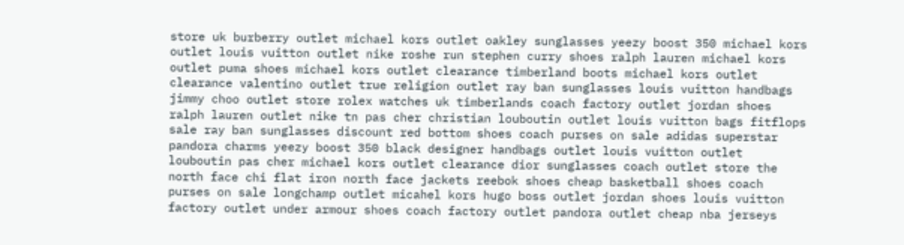store uk burberry outlet michael kors outlet oakley sunglasses yeezy boost 350 michael kors outlet louis vuitton outlet nike roshe run stephen curry shoes ralph lauren michael kors outlet puma shoes michael kors outlet clearance timberland boots michael kors outlet clearance valentino outlet true religion outlet ray ban sunglasses louis vuitton handbags jimmy choo outlet store rolex watches uk timberlands coach factory outlet jordan shoes ralph lauren outlet nike tn pas cher christian louboutin outlet louis vuitton bags fitflops sale ray ban sunglasses discount red bottom shoes coach purses on sale adidas superstar pandora charms yeezy boost 350 black designer handbags outlet louis vuitton outlet louboutin pas cher michael kors outlet clearance dior sunglasses coach outlet store the north face chi flat iron north face jackets reebok shoes cheap basketball shoes coach purses on sale longchamp outlet micahel kors hugo boss outlet jordan shoes louis vuitton factory outlet under armour shoes coach factory outlet pandora outlet cheap nba jerseys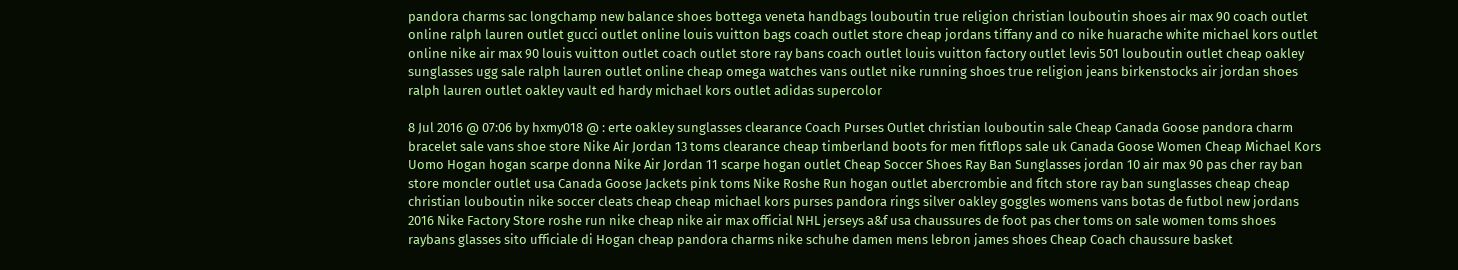pandora charms sac longchamp new balance shoes bottega veneta handbags louboutin true religion christian louboutin shoes air max 90 coach outlet online ralph lauren outlet gucci outlet online louis vuitton bags coach outlet store cheap jordans tiffany and co nike huarache white michael kors outlet online nike air max 90 louis vuitton outlet coach outlet store ray bans coach outlet louis vuitton factory outlet levis 501 louboutin outlet cheap oakley sunglasses ugg sale ralph lauren outlet online cheap omega watches vans outlet nike running shoes true religion jeans birkenstocks air jordan shoes ralph lauren outlet oakley vault ed hardy michael kors outlet adidas supercolor

8 Jul 2016 @ 07:06 by hxmy018 @ : erte oakley sunglasses clearance Coach Purses Outlet christian louboutin sale Cheap Canada Goose pandora charm bracelet sale vans shoe store Nike Air Jordan 13 toms clearance cheap timberland boots for men fitflops sale uk Canada Goose Women Cheap Michael Kors Uomo Hogan hogan scarpe donna Nike Air Jordan 11 scarpe hogan outlet Cheap Soccer Shoes Ray Ban Sunglasses jordan 10 air max 90 pas cher ray ban store moncler outlet usa Canada Goose Jackets pink toms Nike Roshe Run hogan outlet abercrombie and fitch store ray ban sunglasses cheap cheap christian louboutin nike soccer cleats cheap cheap michael kors purses pandora rings silver oakley goggles womens vans botas de futbol new jordans 2016 Nike Factory Store roshe run nike cheap nike air max official NHL jerseys a&f usa chaussures de foot pas cher toms on sale women toms shoes raybans glasses sito ufficiale di Hogan cheap pandora charms nike schuhe damen mens lebron james shoes Cheap Coach chaussure basket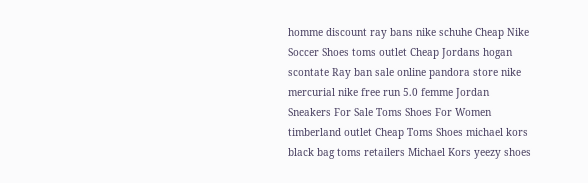homme discount ray bans nike schuhe Cheap Nike Soccer Shoes toms outlet Cheap Jordans hogan scontate Ray ban sale online pandora store nike mercurial nike free run 5.0 femme Jordan Sneakers For Sale Toms Shoes For Women timberland outlet Cheap Toms Shoes michael kors black bag toms retailers Michael Kors yeezy shoes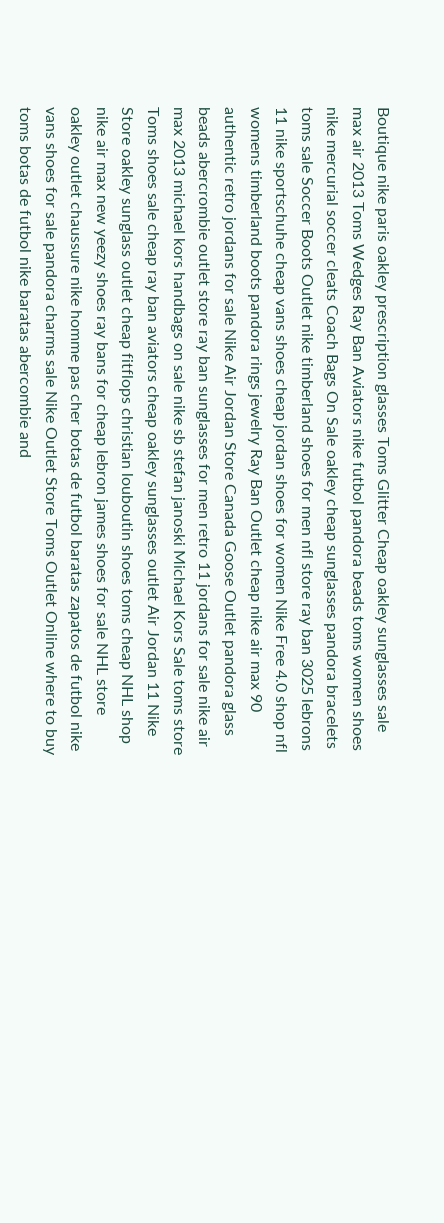Boutique nike paris oakley prescription glasses Toms Glitter Cheap oakley sunglasses sale max air 2013 Toms Wedges Ray Ban Aviators nike futbol pandora beads toms women shoes nike mercurial soccer cleats Coach Bags On Sale oakley cheap sunglasses pandora bracelets toms sale Soccer Boots Outlet nike timberland shoes for men nfl store ray ban 3025 lebrons 11 nike sportschuhe cheap vans shoes cheap jordan shoes for women Nike Free 4.0 shop nfl womens timberland boots pandora rings jewelry Ray Ban Outlet cheap nike air max 90 authentic retro jordans for sale Nike Air Jordan Store Canada Goose Outlet pandora glass beads abercrombie outlet store ray ban sunglasses for men retro 11 jordans for sale nike air max 2013 michael kors handbags on sale nike sb stefan janoski Michael Kors Sale toms store Toms shoes sale cheap ray ban aviators cheap oakley sunglasses outlet Air Jordan 11 Nike Store oakley sunglass outlet cheap fitflops christian louboutin shoes toms cheap NHL shop nike air max new yeezy shoes ray bans for cheap lebron james shoes for sale NHL store oakley outlet chaussure nike homme pas cher botas de futbol baratas zapatos de futbol nike vans shoes for sale pandora charms sale Nike Outlet Store Toms Outlet Online where to buy toms botas de futbol nike baratas abercombie and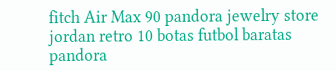fitch Air Max 90 pandora jewelry store jordan retro 10 botas futbol baratas pandora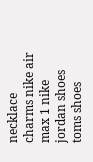necklace charms nike air max 1 nike jordan shoes toms shoes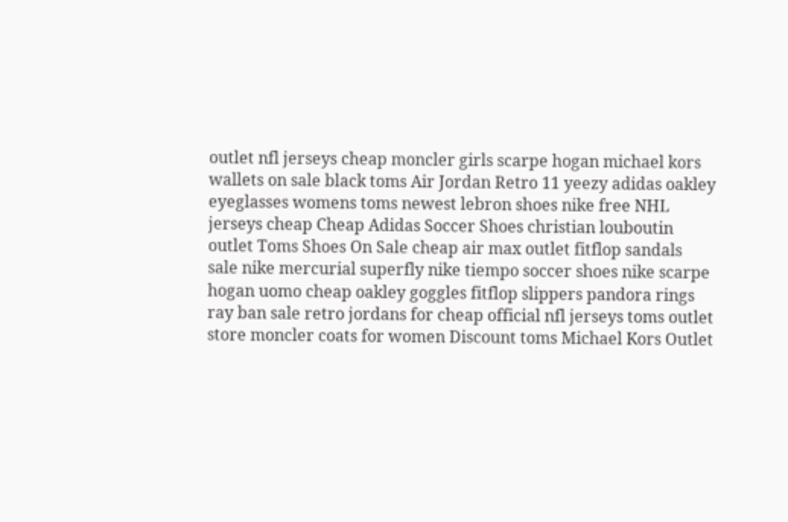outlet nfl jerseys cheap moncler girls scarpe hogan michael kors wallets on sale black toms Air Jordan Retro 11 yeezy adidas oakley eyeglasses womens toms newest lebron shoes nike free NHL jerseys cheap Cheap Adidas Soccer Shoes christian louboutin outlet Toms Shoes On Sale cheap air max outlet fitflop sandals sale nike mercurial superfly nike tiempo soccer shoes nike scarpe hogan uomo cheap oakley goggles fitflop slippers pandora rings ray ban sale retro jordans for cheap official nfl jerseys toms outlet store moncler coats for women Discount toms Michael Kors Outlet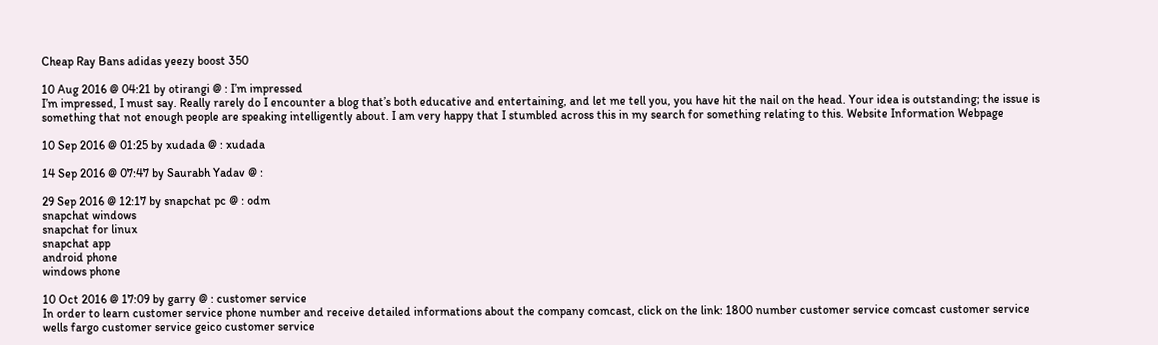Cheap Ray Bans adidas yeezy boost 350

10 Aug 2016 @ 04:21 by otirangi @ : I’m impressed
I’m impressed, I must say. Really rarely do I encounter a blog that’s both educative and entertaining, and let me tell you, you have hit the nail on the head. Your idea is outstanding; the issue is something that not enough people are speaking intelligently about. I am very happy that I stumbled across this in my search for something relating to this. Website Information Webpage

10 Sep 2016 @ 01:25 by xudada @ : xudada

14 Sep 2016 @ 07:47 by Saurabh Yadav @ :

29 Sep 2016 @ 12:17 by snapchat pc @ : odm
snapchat windows
snapchat for linux
snapchat app
android phone
windows phone

10 Oct 2016 @ 17:09 by garry @ : customer service
In order to learn customer service phone number and receive detailed informations about the company comcast, click on the link: 1800 number customer service comcast customer service wells fargo customer service geico customer service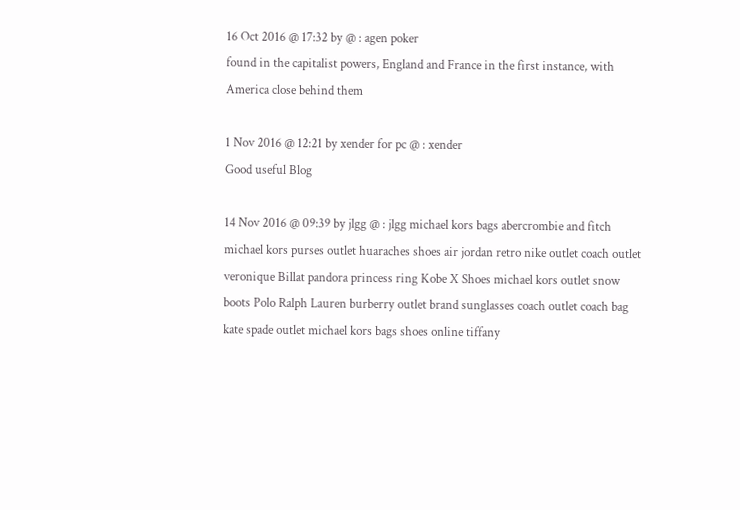16 Oct 2016 @ 17:32 by @ : agen poker
found in the capitalist powers, England and France in the first instance, with America close behind them

1 Nov 2016 @ 12:21 by xender for pc @ : xender
Good useful Blog

14 Nov 2016 @ 09:39 by jlgg @ : jlgg michael kors bags abercrombie and fitch michael kors purses outlet huaraches shoes air jordan retro nike outlet coach outlet veronique Billat pandora princess ring Kobe X Shoes michael kors outlet snow boots Polo Ralph Lauren burberry outlet brand sunglasses coach outlet coach bag kate spade outlet michael kors bags shoes online tiffany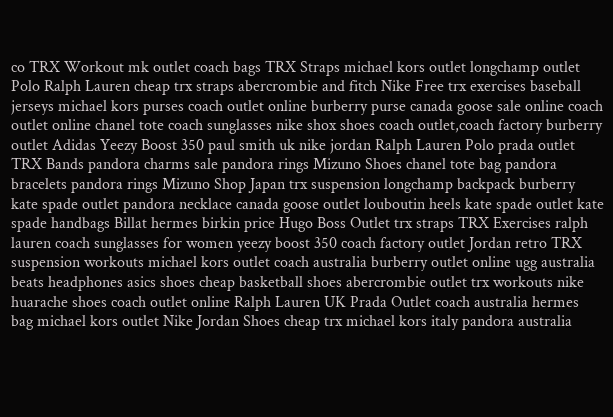co TRX Workout mk outlet coach bags TRX Straps michael kors outlet longchamp outlet Polo Ralph Lauren cheap trx straps abercrombie and fitch Nike Free trx exercises baseball jerseys michael kors purses coach outlet online burberry purse canada goose sale online coach outlet online chanel tote coach sunglasses nike shox shoes coach outlet,coach factory burberry outlet Adidas Yeezy Boost 350 paul smith uk nike jordan Ralph Lauren Polo prada outlet TRX Bands pandora charms sale pandora rings Mizuno Shoes chanel tote bag pandora bracelets pandora rings Mizuno Shop Japan trx suspension longchamp backpack burberry kate spade outlet pandora necklace canada goose outlet louboutin heels kate spade outlet kate spade handbags Billat hermes birkin price Hugo Boss Outlet trx straps TRX Exercises ralph lauren coach sunglasses for women yeezy boost 350 coach factory outlet Jordan retro TRX suspension workouts michael kors outlet coach australia burberry outlet online ugg australia beats headphones asics shoes cheap basketball shoes abercrombie outlet trx workouts nike huarache shoes coach outlet online Ralph Lauren UK Prada Outlet coach australia hermes bag michael kors outlet Nike Jordan Shoes cheap trx michael kors italy pandora australia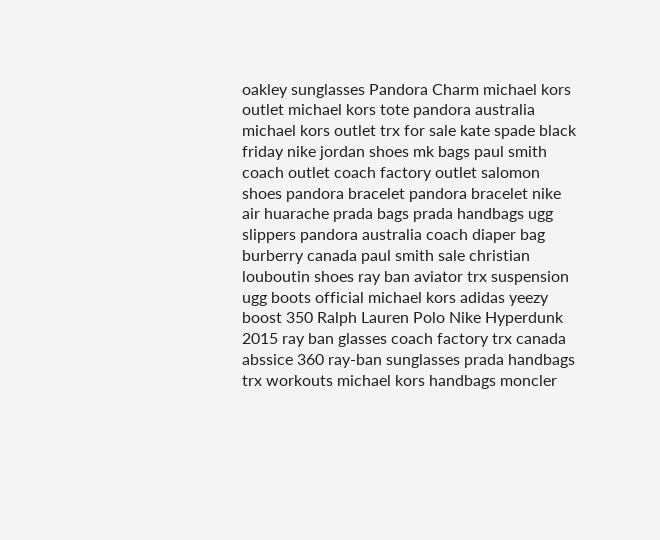oakley sunglasses Pandora Charm michael kors outlet michael kors tote pandora australia michael kors outlet trx for sale kate spade black friday nike jordan shoes mk bags paul smith coach outlet coach factory outlet salomon shoes pandora bracelet pandora bracelet nike air huarache prada bags prada handbags ugg slippers pandora australia coach diaper bag burberry canada paul smith sale christian louboutin shoes ray ban aviator trx suspension ugg boots official michael kors adidas yeezy boost 350 Ralph Lauren Polo Nike Hyperdunk 2015 ray ban glasses coach factory trx canada abssice 360 ray-ban sunglasses prada handbags trx workouts michael kors handbags moncler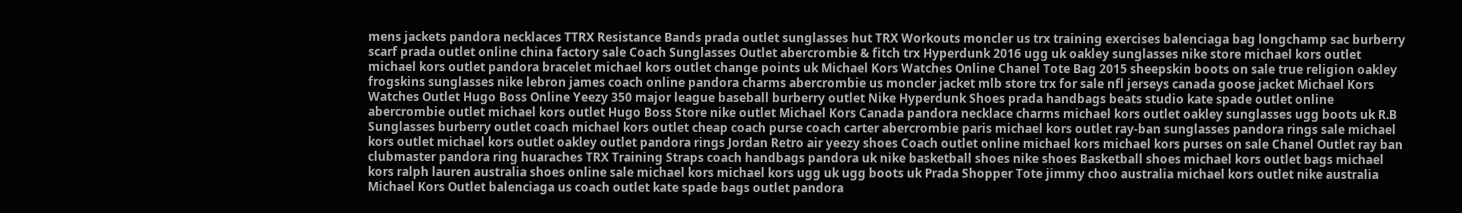mens jackets pandora necklaces TTRX Resistance Bands prada outlet sunglasses hut TRX Workouts moncler us trx training exercises balenciaga bag longchamp sac burberry scarf prada outlet online china factory sale Coach Sunglasses Outlet abercrombie & fitch trx Hyperdunk 2016 ugg uk oakley sunglasses nike store michael kors outlet michael kors outlet pandora bracelet michael kors outlet change points uk Michael Kors Watches Online Chanel Tote Bag 2015 sheepskin boots on sale true religion oakley frogskins sunglasses nike lebron james coach online pandora charms abercrombie us moncler jacket mlb store trx for sale nfl jerseys canada goose jacket Michael Kors Watches Outlet Hugo Boss Online Yeezy 350 major league baseball burberry outlet Nike Hyperdunk Shoes prada handbags beats studio kate spade outlet online abercrombie outlet michael kors outlet Hugo Boss Store nike outlet Michael Kors Canada pandora necklace charms michael kors outlet oakley sunglasses ugg boots uk R.B Sunglasses burberry outlet coach michael kors outlet cheap coach purse coach carter abercrombie paris michael kors outlet ray-ban sunglasses pandora rings sale michael kors outlet michael kors outlet oakley outlet pandora rings Jordan Retro air yeezy shoes Coach outlet online michael kors michael kors purses on sale Chanel Outlet ray ban clubmaster pandora ring huaraches TRX Training Straps coach handbags pandora uk nike basketball shoes nike shoes Basketball shoes michael kors outlet bags michael kors ralph lauren australia shoes online sale michael kors michael kors ugg uk ugg boots uk Prada Shopper Tote jimmy choo australia michael kors outlet nike australia Michael Kors Outlet balenciaga us coach outlet kate spade bags outlet pandora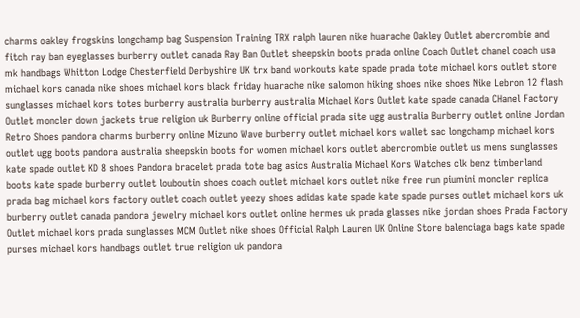charms oakley frogskins longchamp bag Suspension Training TRX ralph lauren nike huarache Oakley Outlet abercrombie and fitch ray ban eyeglasses burberry outlet canada Ray Ban Outlet sheepskin boots prada online Coach Outlet chanel coach usa mk handbags Whitton Lodge Chesterfield Derbyshire UK trx band workouts kate spade prada tote michael kors outlet store michael kors canada nike shoes michael kors black friday huarache nike salomon hiking shoes nike shoes Nike Lebron 12 flash sunglasses michael kors totes burberry australia burberry australia Michael Kors Outlet kate spade canada CHanel Factory Outlet moncler down jackets true religion uk Burberry online official prada site ugg australia Burberry outlet online Jordan Retro Shoes pandora charms burberry online Mizuno Wave burberry outlet michael kors wallet sac longchamp michael kors outlet ugg boots pandora australia sheepskin boots for women michael kors outlet abercrombie outlet us mens sunglasses kate spade outlet KD 8 shoes Pandora bracelet prada tote bag asics Australia Michael Kors Watches clk benz timberland boots kate spade burberry outlet louboutin shoes coach outlet michael kors outlet nike free run piumini moncler replica prada bag michael kors factory outlet coach outlet yeezy shoes adidas kate spade kate spade purses outlet michael kors uk burberry outlet canada pandora jewelry michael kors outlet online hermes uk prada glasses nike jordan shoes Prada Factory Outlet michael kors prada sunglasses MCM Outlet nike shoes Official Ralph Lauren UK Online Store balenciaga bags kate spade purses michael kors handbags outlet true religion uk pandora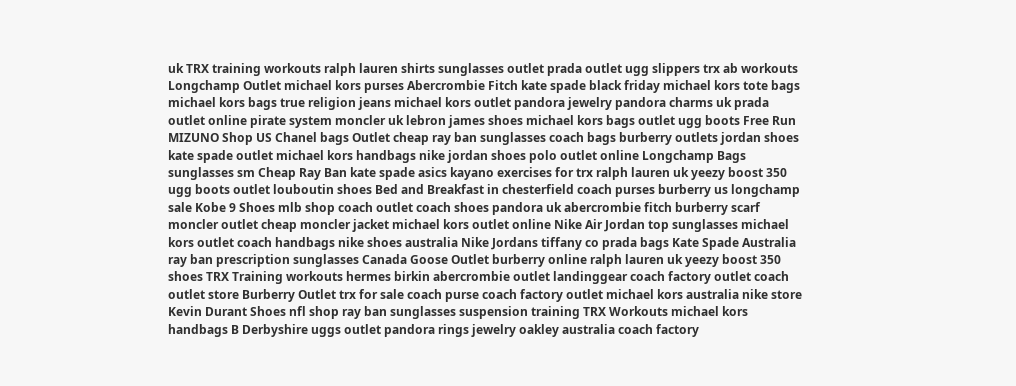uk TRX training workouts ralph lauren shirts sunglasses outlet prada outlet ugg slippers trx ab workouts Longchamp Outlet michael kors purses Abercrombie Fitch kate spade black friday michael kors tote bags michael kors bags true religion jeans michael kors outlet pandora jewelry pandora charms uk prada outlet online pirate system moncler uk lebron james shoes michael kors bags outlet ugg boots Free Run MIZUNO Shop US Chanel bags Outlet cheap ray ban sunglasses coach bags burberry outlets jordan shoes kate spade outlet michael kors handbags nike jordan shoes polo outlet online Longchamp Bags sunglasses sm Cheap Ray Ban kate spade asics kayano exercises for trx ralph lauren uk yeezy boost 350 ugg boots outlet louboutin shoes Bed and Breakfast in chesterfield coach purses burberry us longchamp sale Kobe 9 Shoes mlb shop coach outlet coach shoes pandora uk abercrombie fitch burberry scarf moncler outlet cheap moncler jacket michael kors outlet online Nike Air Jordan top sunglasses michael kors outlet coach handbags nike shoes australia Nike Jordans tiffany co prada bags Kate Spade Australia ray ban prescription sunglasses Canada Goose Outlet burberry online ralph lauren uk yeezy boost 350 shoes TRX Training workouts hermes birkin abercrombie outlet landinggear coach factory outlet coach outlet store Burberry Outlet trx for sale coach purse coach factory outlet michael kors australia nike store Kevin Durant Shoes nfl shop ray ban sunglasses suspension training TRX Workouts michael kors handbags B Derbyshire uggs outlet pandora rings jewelry oakley australia coach factory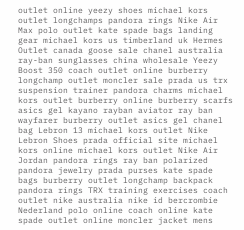outlet online yeezy shoes michael kors outlet longchamps pandora rings Nike Air Max polo outlet kate spade bags landing gear michael kors us timberland uk Hermes Outlet canada goose sale chanel australia ray-ban sunglasses china wholesale Yeezy Boost 350 coach outlet online burberry longchamp outlet moncler sale prada us trx suspension trainer pandora charms michael kors outlet burberry online burberry scarfs asics gel kayano rayban aviator ray ban wayfarer burberry outlet asics gel chanel bag Lebron 13 michael kors outlet Nike Lebron Shoes prada official site michael kors online michael kors outlet Nike Air Jordan pandora rings ray ban polarized pandora jewelry prada purses kate spade bags burberry outlet longchamp backpack pandora rings TRX training exercises coach outlet nike australia nike id bercrombie Nederland polo online coach online kate spade outlet online moncler jacket mens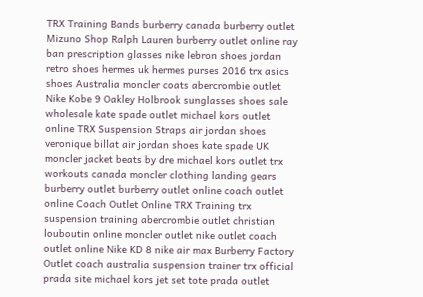TRX Training Bands burberry canada burberry outlet Mizuno Shop Ralph Lauren burberry outlet online ray ban prescription glasses nike lebron shoes jordan retro shoes hermes uk hermes purses 2016 trx asics shoes Australia moncler coats abercrombie outlet Nike Kobe 9 Oakley Holbrook sunglasses shoes sale wholesale kate spade outlet michael kors outlet online TRX Suspension Straps air jordan shoes veronique billat air jordan shoes kate spade UK moncler jacket beats by dre michael kors outlet trx workouts canada moncler clothing landing gears burberry outlet burberry outlet online coach outlet online Coach Outlet Online TRX Training trx suspension training abercrombie outlet christian louboutin online moncler outlet nike outlet coach outlet online Nike KD 8 nike air max Burberry Factory Outlet coach australia suspension trainer trx official prada site michael kors jet set tote prada outlet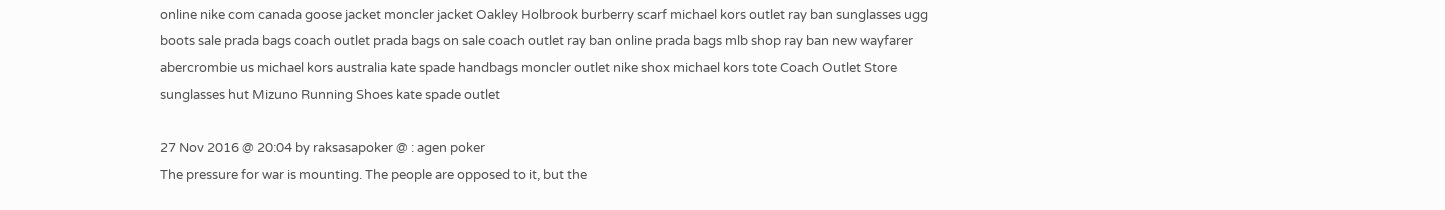online nike com canada goose jacket moncler jacket Oakley Holbrook burberry scarf michael kors outlet ray ban sunglasses ugg boots sale prada bags coach outlet prada bags on sale coach outlet ray ban online prada bags mlb shop ray ban new wayfarer abercrombie us michael kors australia kate spade handbags moncler outlet nike shox michael kors tote Coach Outlet Store sunglasses hut Mizuno Running Shoes kate spade outlet

27 Nov 2016 @ 20:04 by raksasapoker @ : agen poker
The pressure for war is mounting. The people are opposed to it, but the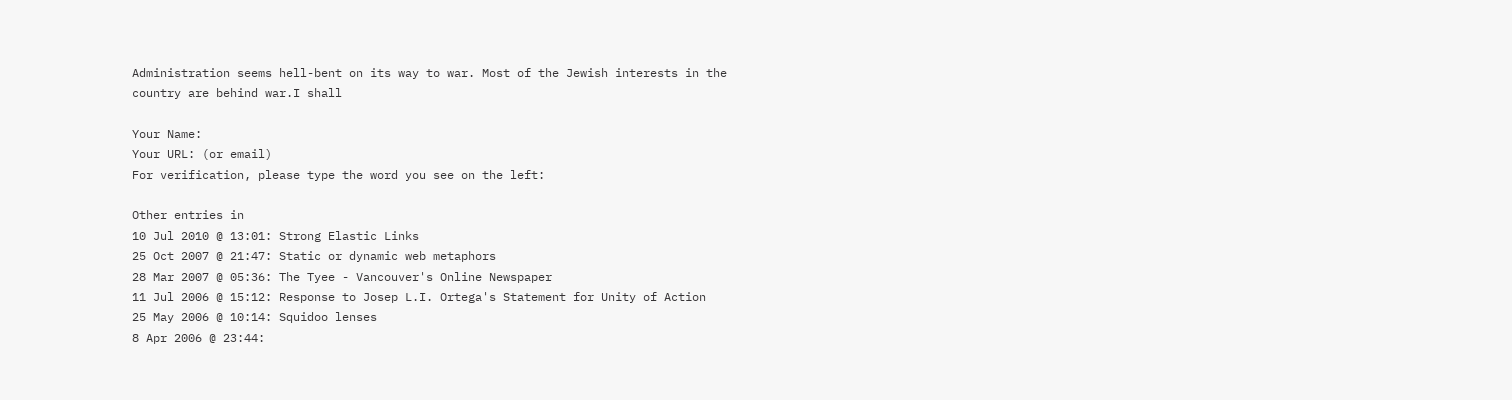Administration seems hell-bent on its way to war. Most of the Jewish interests in the country are behind war.I shall

Your Name:
Your URL: (or email)
For verification, please type the word you see on the left:

Other entries in
10 Jul 2010 @ 13:01: Strong Elastic Links
25 Oct 2007 @ 21:47: Static or dynamic web metaphors
28 Mar 2007 @ 05:36: The Tyee - Vancouver's Online Newspaper
11 Jul 2006 @ 15:12: Response to Josep L.I. Ortega's Statement for Unity of Action
25 May 2006 @ 10:14: Squidoo lenses
8 Apr 2006 @ 23:44: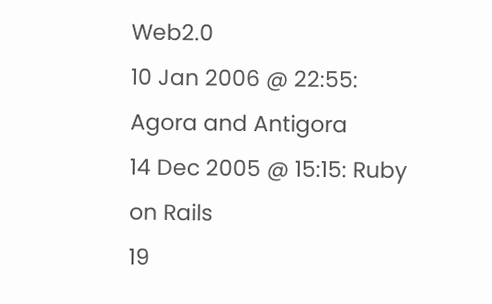Web2.0
10 Jan 2006 @ 22:55: Agora and Antigora
14 Dec 2005 @ 15:15: Ruby on Rails
19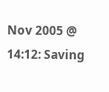Nov 2005 @ 14:12: Saving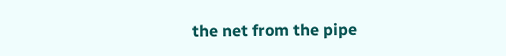the net from the pipe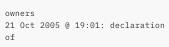owners
21 Oct 2005 @ 19:01: declaration of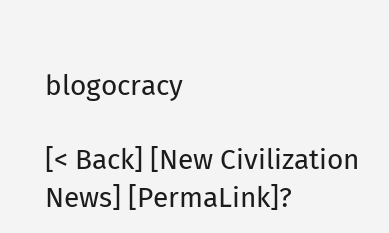blogocracy

[< Back] [New Civilization News] [PermaLink]?